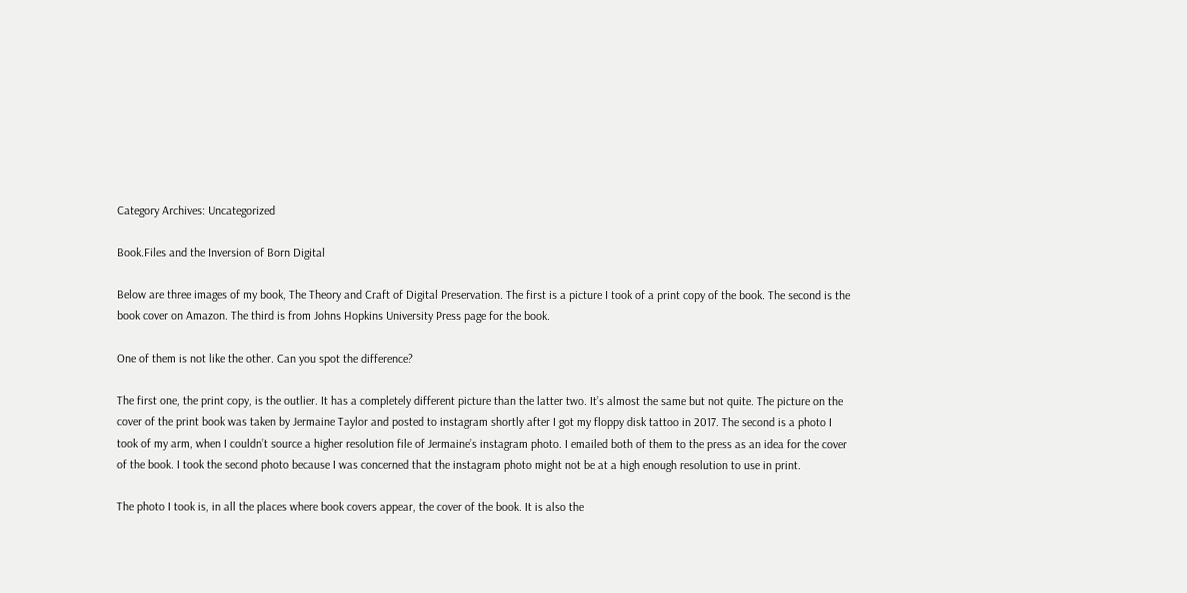Category Archives: Uncategorized

Book.Files and the Inversion of Born Digital

Below are three images of my book, The Theory and Craft of Digital Preservation. The first is a picture I took of a print copy of the book. The second is the book cover on Amazon. The third is from Johns Hopkins University Press page for the book.

One of them is not like the other. Can you spot the difference?

The first one, the print copy, is the outlier. It has a completely different picture than the latter two. It’s almost the same but not quite. The picture on the cover of the print book was taken by Jermaine Taylor and posted to instagram shortly after I got my floppy disk tattoo in 2017. The second is a photo I took of my arm, when I couldn’t source a higher resolution file of Jermaine’s instagram photo. I emailed both of them to the press as an idea for the cover of the book. I took the second photo because I was concerned that the instagram photo might not be at a high enough resolution to use in print.

The photo I took is, in all the places where book covers appear, the cover of the book. It is also the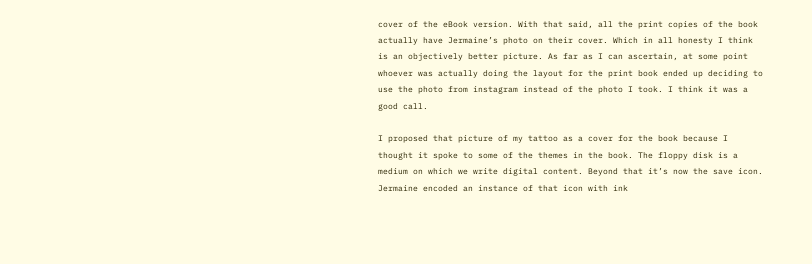cover of the eBook version. With that said, all the print copies of the book actually have Jermaine’s photo on their cover. Which in all honesty I think is an objectively better picture. As far as I can ascertain, at some point whoever was actually doing the layout for the print book ended up deciding to use the photo from instagram instead of the photo I took. I think it was a good call.

I proposed that picture of my tattoo as a cover for the book because I thought it spoke to some of the themes in the book. The floppy disk is a medium on which we write digital content. Beyond that it’s now the save icon. Jermaine encoded an instance of that icon with ink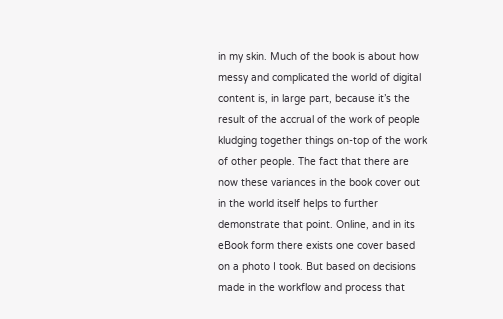in my skin. Much of the book is about how messy and complicated the world of digital content is, in large part, because it’s the result of the accrual of the work of people kludging together things on-top of the work of other people. The fact that there are now these variances in the book cover out in the world itself helps to further demonstrate that point. Online, and in its eBook form there exists one cover based on a photo I took. But based on decisions made in the workflow and process that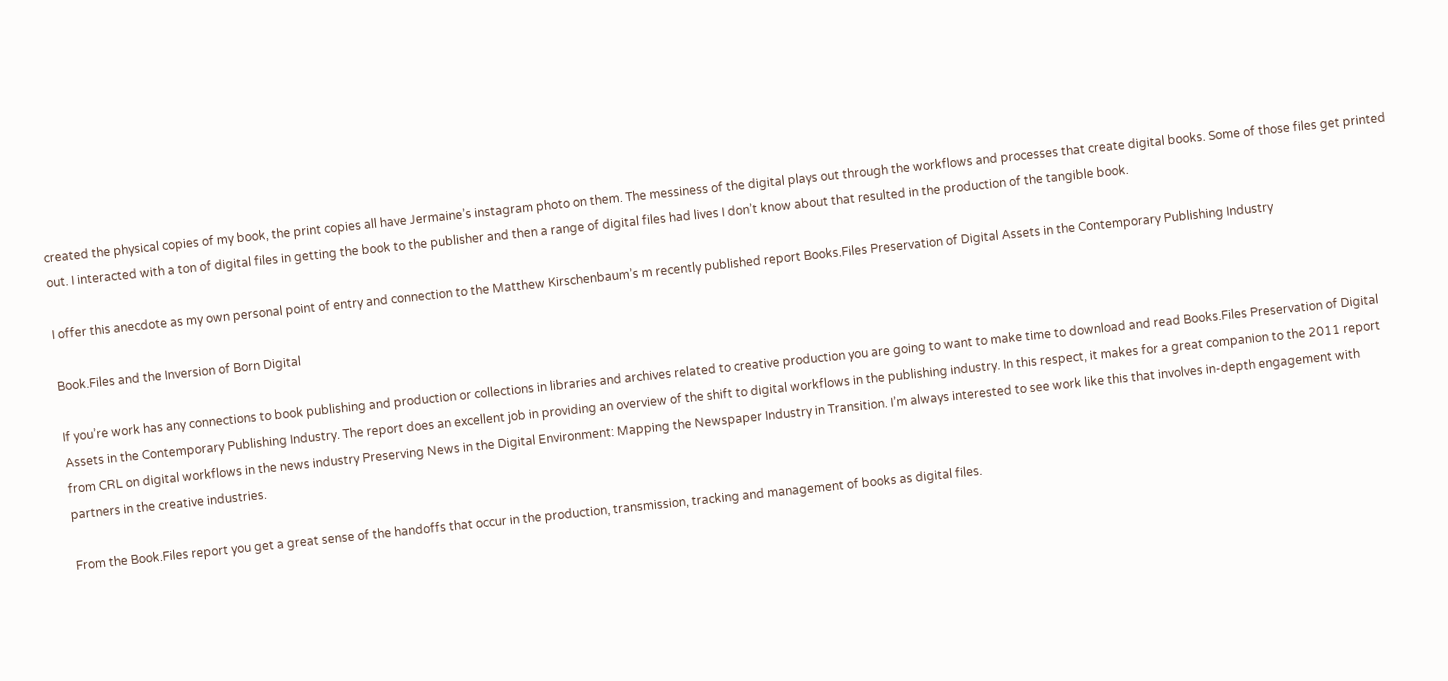created the physical copies of my book, the print copies all have Jermaine’s instagram photo on them. The messiness of the digital plays out through the workflows and processes that create digital books. Some of those files get printed out. I interacted with a ton of digital files in getting the book to the publisher and then a range of digital files had lives I don’t know about that resulted in the production of the tangible book.

I offer this anecdote as my own personal point of entry and connection to the Matthew Kirschenbaum’s m recently published report Books.Files Preservation of Digital Assets in the Contemporary Publishing Industry

Book.Files and the Inversion of Born Digital

If you’re work has any connections to book publishing and production or collections in libraries and archives related to creative production you are going to want to make time to download and read Books.Files Preservation of Digital Assets in the Contemporary Publishing Industry. The report does an excellent job in providing an overview of the shift to digital workflows in the publishing industry. In this respect, it makes for a great companion to the 2011 report from CRL on digital workflows in the news industry Preserving News in the Digital Environment: Mapping the Newspaper Industry in Transition. I’m always interested to see work like this that involves in-depth engagement with partners in the creative industries.

From the Book.Files report you get a great sense of the handoffs that occur in the production, transmission, tracking and management of books as digital files.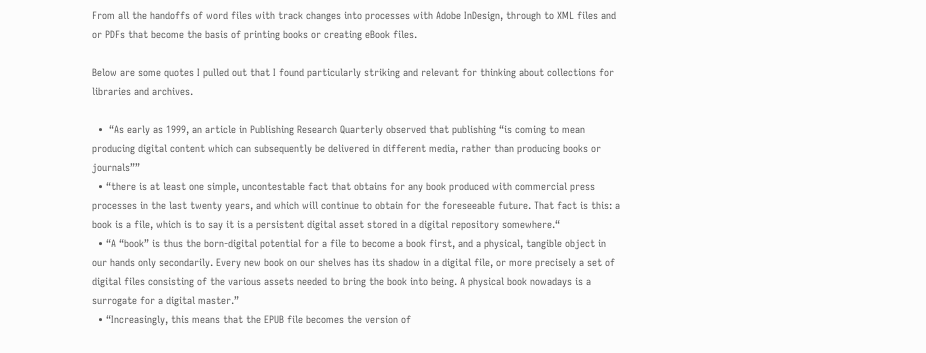From all the handoffs of word files with track changes into processes with Adobe InDesign, through to XML files and or PDFs that become the basis of printing books or creating eBook files.

Below are some quotes I pulled out that I found particularly striking and relevant for thinking about collections for libraries and archives.

  •  “As early as 1999, an article in Publishing Research Quarterly observed that publishing “is coming to mean producing digital content which can subsequently be delivered in different media, rather than producing books or journals””
  • “there is at least one simple, uncontestable fact that obtains for any book produced with commercial press processes in the last twenty years, and which will continue to obtain for the foreseeable future. That fact is this: a book is a file, which is to say it is a persistent digital asset stored in a digital repository somewhere.“
  • “A “book” is thus the born-digital potential for a file to become a book first, and a physical, tangible object in our hands only secondarily. Every new book on our shelves has its shadow in a digital file, or more precisely a set of digital files consisting of the various assets needed to bring the book into being. A physical book nowadays is a surrogate for a digital master.”
  • “Increasingly, this means that the EPUB file becomes the version of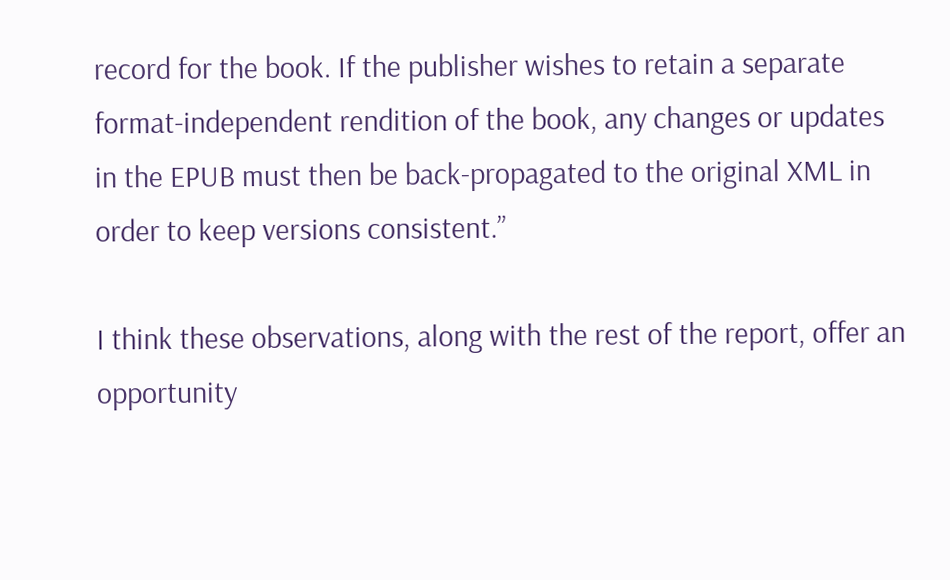record for the book. If the publisher wishes to retain a separate format-independent rendition of the book, any changes or updates in the EPUB must then be back-propagated to the original XML in order to keep versions consistent.”

I think these observations, along with the rest of the report, offer an opportunity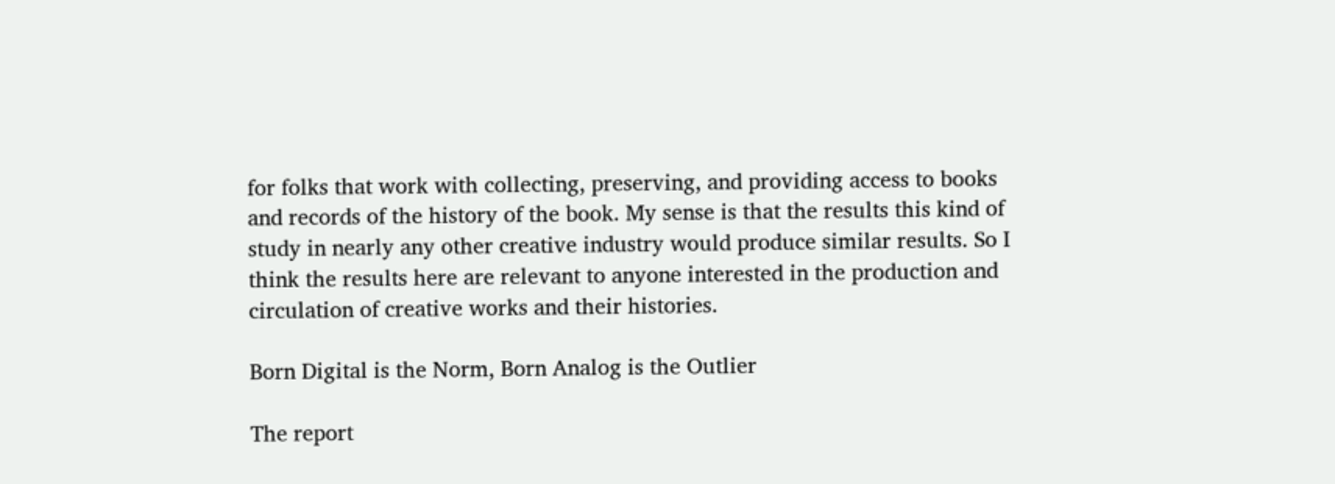for folks that work with collecting, preserving, and providing access to books and records of the history of the book. My sense is that the results this kind of study in nearly any other creative industry would produce similar results. So I think the results here are relevant to anyone interested in the production and circulation of creative works and their histories.

Born Digital is the Norm, Born Analog is the Outlier

The report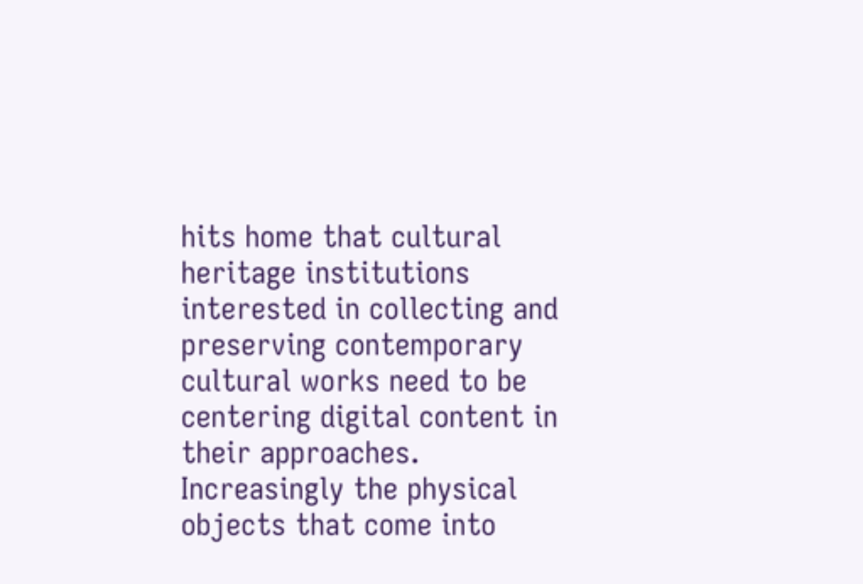hits home that cultural heritage institutions interested in collecting and preserving contemporary cultural works need to be centering digital content in their approaches.  Increasingly the physical objects that come into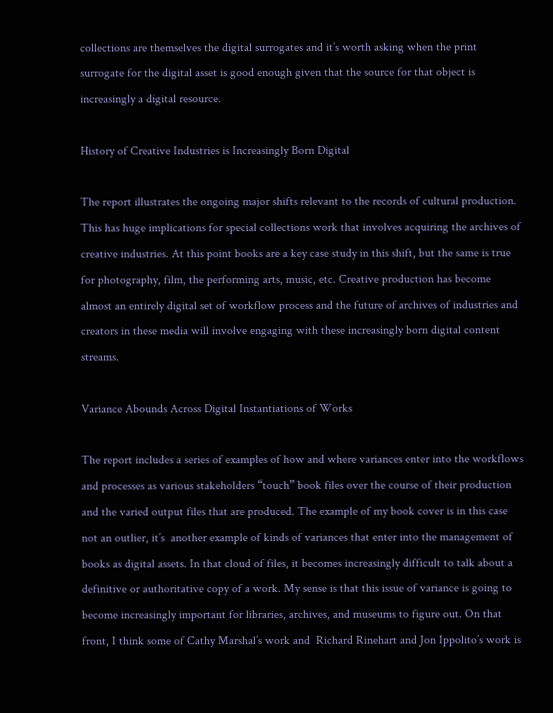collections are themselves the digital surrogates and it’s worth asking when the print surrogate for the digital asset is good enough given that the source for that object is increasingly a digital resource.

History of Creative Industries is Increasingly Born Digital

The report illustrates the ongoing major shifts relevant to the records of cultural production. This has huge implications for special collections work that involves acquiring the archives of creative industries. At this point books are a key case study in this shift, but the same is true for photography, film, the performing arts, music, etc. Creative production has become almost an entirely digital set of workflow process and the future of archives of industries and creators in these media will involve engaging with these increasingly born digital content streams.

Variance Abounds Across Digital Instantiations of Works

The report includes a series of examples of how and where variances enter into the workflows and processes as various stakeholders “touch” book files over the course of their production and the varied output files that are produced. The example of my book cover is in this case not an outlier, it’s  another example of kinds of variances that enter into the management of books as digital assets. In that cloud of files, it becomes increasingly difficult to talk about a definitive or authoritative copy of a work. My sense is that this issue of variance is going to become increasingly important for libraries, archives, and museums to figure out. On that front, I think some of Cathy Marshal’s work and  Richard Rinehart and Jon Ippolito’s work is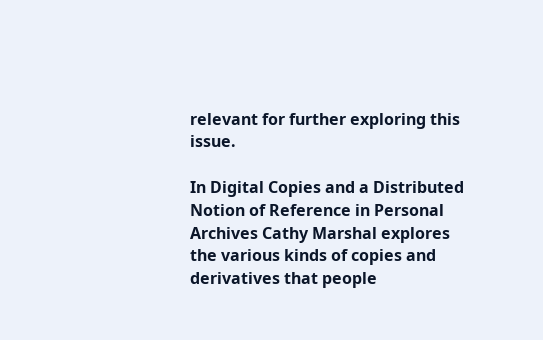relevant for further exploring this issue.

In Digital Copies and a Distributed Notion of Reference in Personal Archives Cathy Marshal explores the various kinds of copies and derivatives that people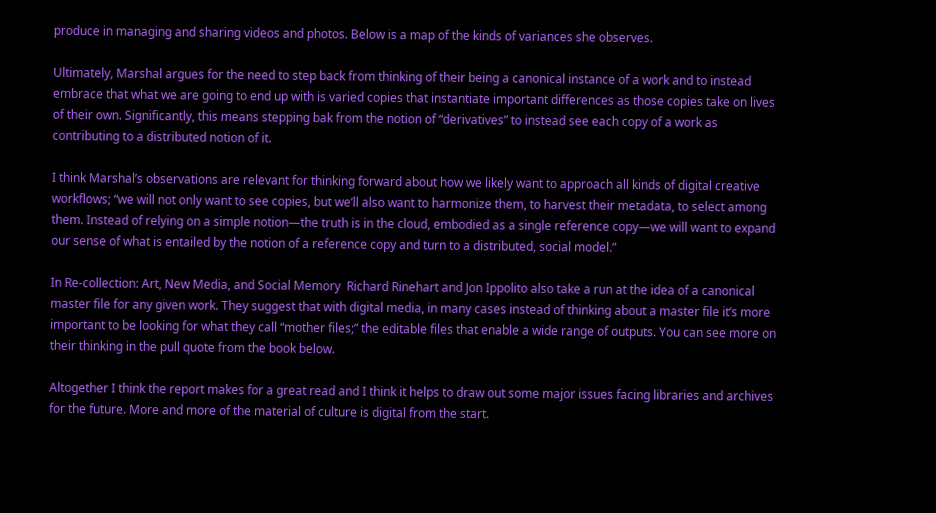produce in managing and sharing videos and photos. Below is a map of the kinds of variances she observes.

Ultimately, Marshal argues for the need to step back from thinking of their being a canonical instance of a work and to instead embrace that what we are going to end up with is varied copies that instantiate important differences as those copies take on lives of their own. Significantly, this means stepping bak from the notion of “derivatives” to instead see each copy of a work as contributing to a distributed notion of it.

I think Marshal’s observations are relevant for thinking forward about how we likely want to approach all kinds of digital creative workflows; “we will not only want to see copies, but we‘ll also want to harmonize them, to harvest their metadata, to select among them. Instead of relying on a simple notion—the truth is in the cloud, embodied as a single reference copy—we will want to expand our sense of what is entailed by the notion of a reference copy and turn to a distributed, social model.”

In Re-collection: Art, New Media, and Social Memory  Richard Rinehart and Jon Ippolito also take a run at the idea of a canonical master file for any given work. They suggest that with digital media, in many cases instead of thinking about a master file it’s more important to be looking for what they call “mother files;” the editable files that enable a wide range of outputs. You can see more on their thinking in the pull quote from the book below.

Altogether I think the report makes for a great read and I think it helps to draw out some major issues facing libraries and archives for the future. More and more of the material of culture is digital from the start.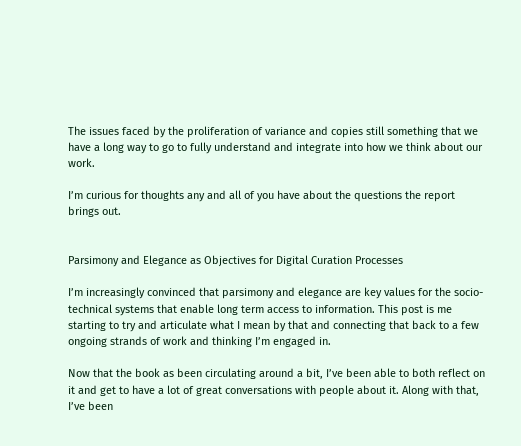The issues faced by the proliferation of variance and copies still something that we have a long way to go to fully understand and integrate into how we think about our work.

I’m curious for thoughts any and all of you have about the questions the report brings out.


Parsimony and Elegance as Objectives for Digital Curation Processes

I’m increasingly convinced that parsimony and elegance are key values for the socio-technical systems that enable long term access to information. This post is me starting to try and articulate what I mean by that and connecting that back to a few ongoing strands of work and thinking I’m engaged in.

Now that the book as been circulating around a bit, I’ve been able to both reflect on it and get to have a lot of great conversations with people about it. Along with that, I’ve been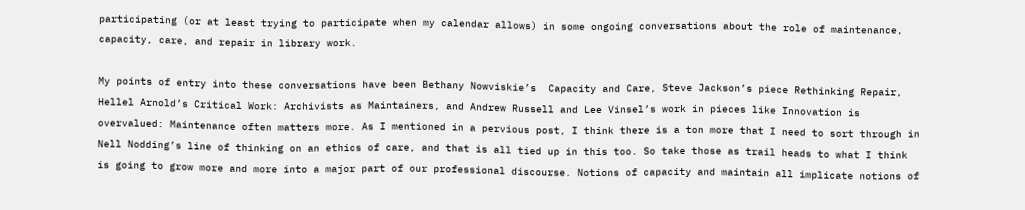participating (or at least trying to participate when my calendar allows) in some ongoing conversations about the role of maintenance, capacity, care, and repair in library work.

My points of entry into these conversations have been Bethany Nowviskie’s  Capacity and Care, Steve Jackson’s piece Rethinking Repair, Hellel Arnold’s Critical Work: Archivists as Maintainers, and Andrew Russell and Lee Vinsel’s work in pieces like Innovation is overvalued: Maintenance often matters more. As I mentioned in a pervious post, I think there is a ton more that I need to sort through in Nell Nodding’s line of thinking on an ethics of care, and that is all tied up in this too. So take those as trail heads to what I think is going to grow more and more into a major part of our professional discourse. Notions of capacity and maintain all implicate notions of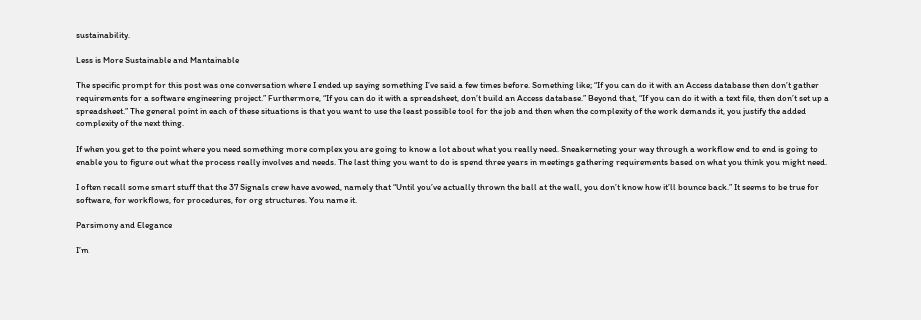sustainability.

Less is More Sustainable and Mantainable

The specific prompt for this post was one conversation where I ended up saying something I’ve said a few times before. Something like; “If you can do it with an Access database then don’t gather requirements for a software engineering project.” Furthermore, “If you can do it with a spreadsheet, don’t build an Access database.” Beyond that, “If you can do it with a text file, then don’t set up a spreadsheet.” The general point in each of these situations is that you want to use the least possible tool for the job and then when the complexity of the work demands it, you justify the added complexity of the next thing.

If when you get to the point where you need something more complex you are going to know a lot about what you really need. Sneakerneting your way through a workflow end to end is going to enable you to figure out what the process really involves and needs. The last thing you want to do is spend three years in meetings gathering requirements based on what you think you might need.

I often recall some smart stuff that the 37 Signals crew have avowed, namely that “Until you’ve actually thrown the ball at the wall, you don’t know how it’ll bounce back.” It seems to be true for software, for workflows, for procedures, for org structures. You name it.

Parsimony and Elegance

I’m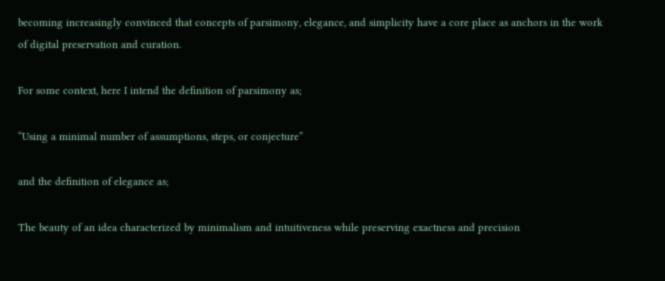becoming increasingly convinced that concepts of parsimony, elegance, and simplicity have a core place as anchors in the work of digital preservation and curation.

For some context, here I intend the definition of parsimony as;

“Using a minimal number of assumptions, steps, or conjecture”

and the definition of elegance as;

The beauty of an idea characterized by minimalism and intuitiveness while preserving exactness and precision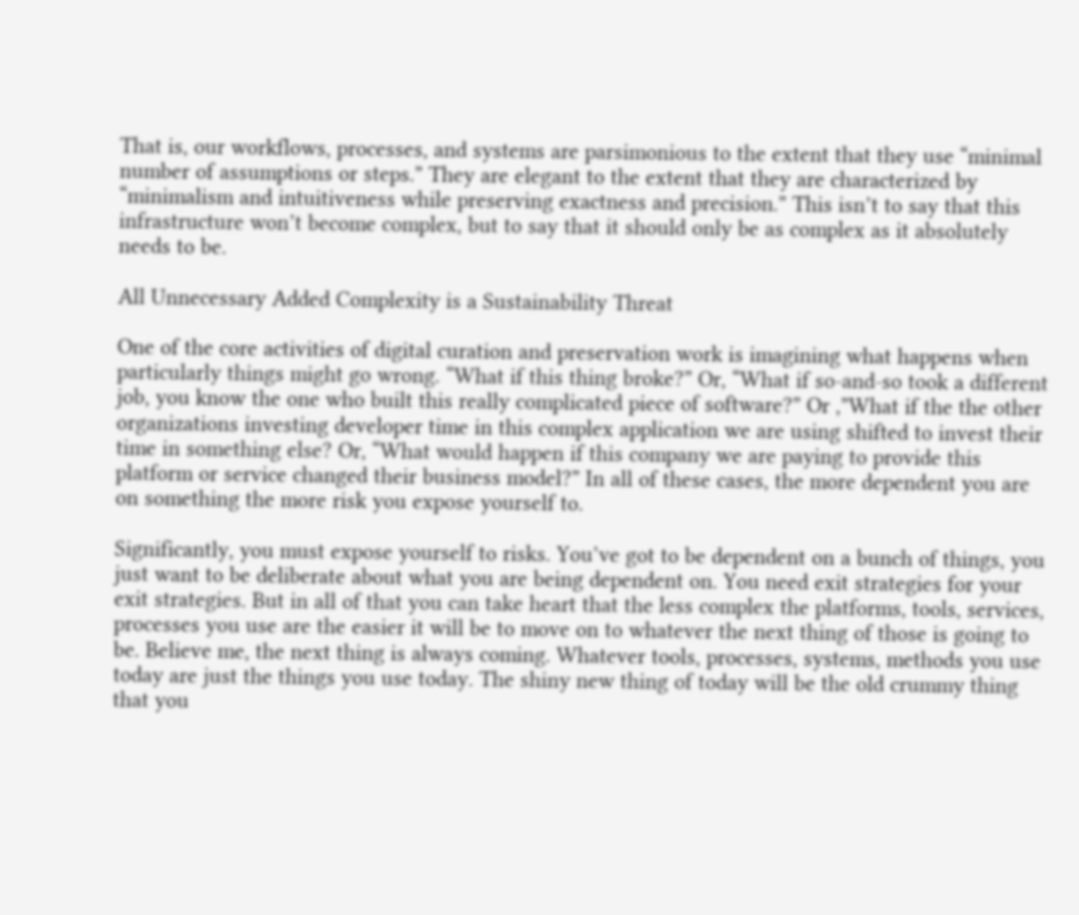That is, our workflows, processes, and systems are parsimonious to the extent that they use “minimal number of assumptions or steps.” They are elegant to the extent that they are characterized by “minimalism and intuitiveness while preserving exactness and precision.” This isn’t to say that this infrastructure won’t become complex, but to say that it should only be as complex as it absolutely needs to be.

All Unnecessary Added Complexity is a Sustainability Threat

One of the core activities of digital curation and preservation work is imagining what happens when particularly things might go wrong. “What if this thing broke?” Or, “What if so-and-so took a different job, you know the one who built this really complicated piece of software?” Or ,”What if the the other organizations investing developer time in this complex application we are using shifted to invest their time in something else? Or, “What would happen if this company we are paying to provide this platform or service changed their business model?” In all of these cases, the more dependent you are on something the more risk you expose yourself to.

Significantly, you must expose yourself to risks. You’ve got to be dependent on a bunch of things, you just want to be deliberate about what you are being dependent on. You need exit strategies for your exit strategies. But in all of that you can take heart that the less complex the platforms, tools, services, processes you use are the easier it will be to move on to whatever the next thing of those is going to be. Believe me, the next thing is always coming. Whatever tools, processes, systems, methods you use today are just the things you use today. The shiny new thing of today will be the old crummy thing that you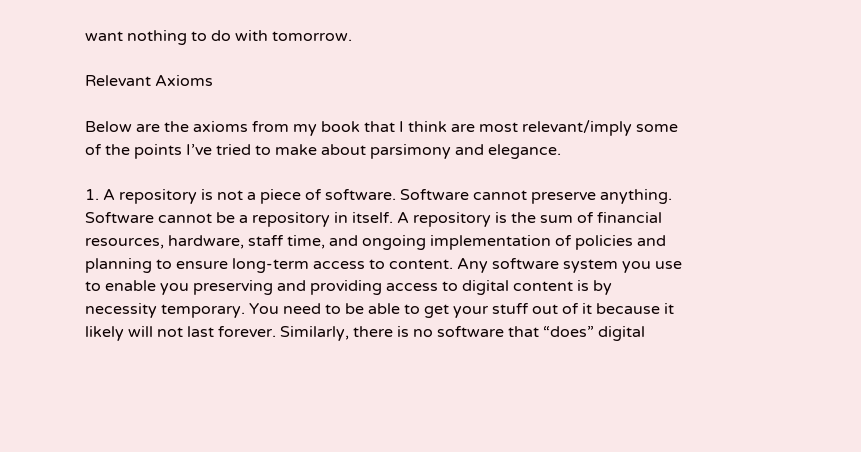want nothing to do with tomorrow.

Relevant Axioms

Below are the axioms from my book that I think are most relevant/imply some of the points I’ve tried to make about parsimony and elegance.

1. A repository is not a piece of software. Software cannot preserve anything. Software cannot be a repository in itself. A repository is the sum of financial resources, hardware, staff time, and ongoing implementation of policies and planning to ensure long-term access to content. Any software system you use to enable you preserving and providing access to digital content is by necessity temporary. You need to be able to get your stuff out of it because it likely will not last forever. Similarly, there is no software that “does” digital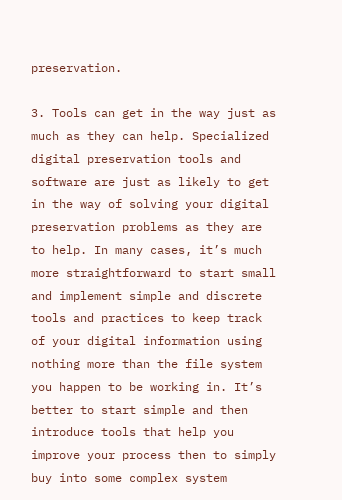preservation.

3. Tools can get in the way just as much as they can help. Specialized digital preservation tools and software are just as likely to get in the way of solving your digital preservation problems as they are to help. In many cases, it’s much more straightforward to start small and implement simple and discrete tools and practices to keep track of your digital information using nothing more than the file system you happen to be working in. It’s better to start simple and then introduce tools that help you improve your process then to simply buy into some complex system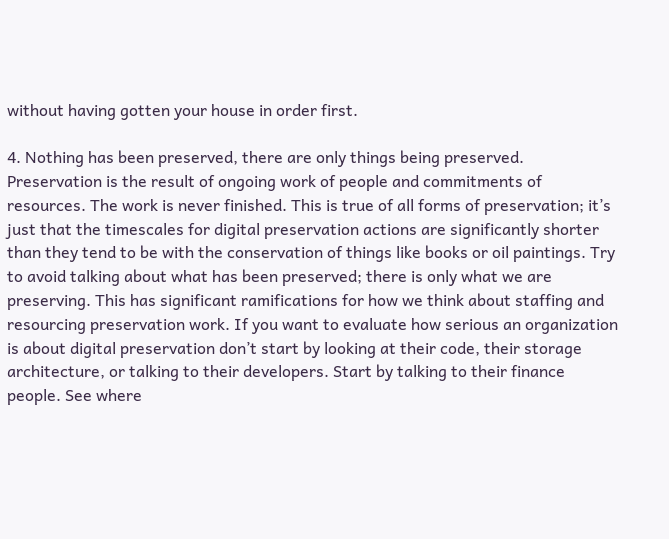without having gotten your house in order first.

4. Nothing has been preserved, there are only things being preserved. Preservation is the result of ongoing work of people and commitments of resources. The work is never finished. This is true of all forms of preservation; it’s just that the timescales for digital preservation actions are significantly shorter than they tend to be with the conservation of things like books or oil paintings. Try to avoid talking about what has been preserved; there is only what we are preserving. This has significant ramifications for how we think about staffing and resourcing preservation work. If you want to evaluate how serious an organization is about digital preservation don’t start by looking at their code, their storage architecture, or talking to their developers. Start by talking to their finance people. See where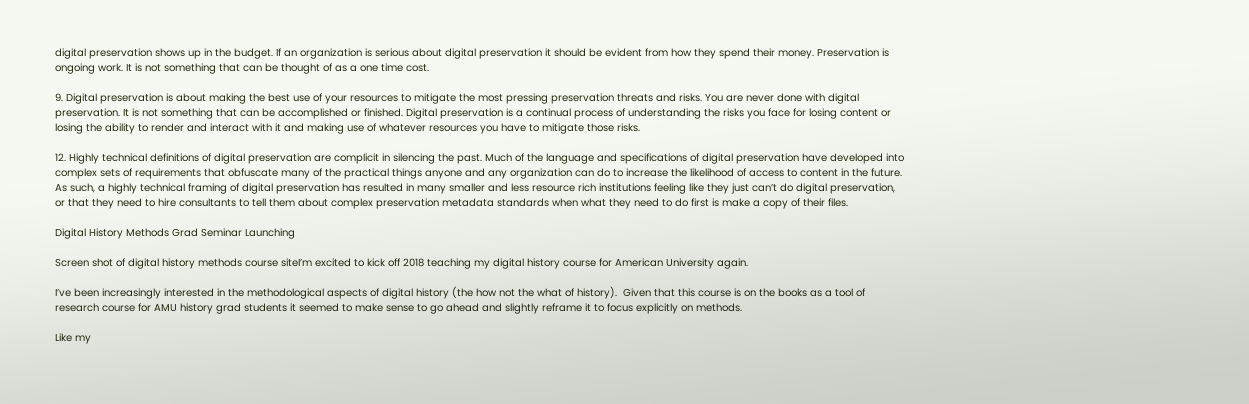digital preservation shows up in the budget. If an organization is serious about digital preservation it should be evident from how they spend their money. Preservation is ongoing work. It is not something that can be thought of as a one time cost.

9. Digital preservation is about making the best use of your resources to mitigate the most pressing preservation threats and risks. You are never done with digital preservation. It is not something that can be accomplished or finished. Digital preservation is a continual process of understanding the risks you face for losing content or losing the ability to render and interact with it and making use of whatever resources you have to mitigate those risks.

12. Highly technical definitions of digital preservation are complicit in silencing the past. Much of the language and specifications of digital preservation have developed into complex sets of requirements that obfuscate many of the practical things anyone and any organization can do to increase the likelihood of access to content in the future. As such, a highly technical framing of digital preservation has resulted in many smaller and less resource rich institutions feeling like they just can’t do digital preservation, or that they need to hire consultants to tell them about complex preservation metadata standards when what they need to do first is make a copy of their files.

Digital History Methods Grad Seminar Launching

Screen shot of digital history methods course siteI’m excited to kick off 2018 teaching my digital history course for American University again.

I’ve been increasingly interested in the methodological aspects of digital history (the how not the what of history).  Given that this course is on the books as a tool of research course for AMU history grad students it seemed to make sense to go ahead and slightly reframe it to focus explicitly on methods.

Like my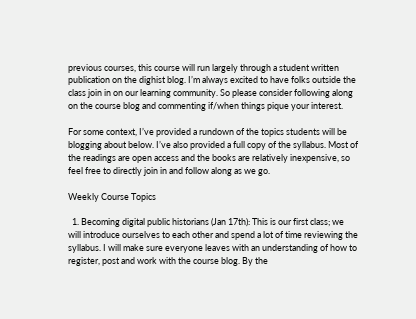previous courses, this course will run largely through a student written publication on the dighist blog. I’m always excited to have folks outside the class join in on our learning community. So please consider following along on the course blog and commenting if/when things pique your interest.

For some context, I’ve provided a rundown of the topics students will be blogging about below. I’ve also provided a full copy of the syllabus. Most of the readings are open access and the books are relatively inexpensive, so feel free to directly join in and follow along as we go.

Weekly Course Topics

  1. Becoming digital public historians (Jan 17th): This is our first class; we will introduce ourselves to each other and spend a lot of time reviewing the syllabus. I will make sure everyone leaves with an understanding of how to register, post and work with the course blog. By the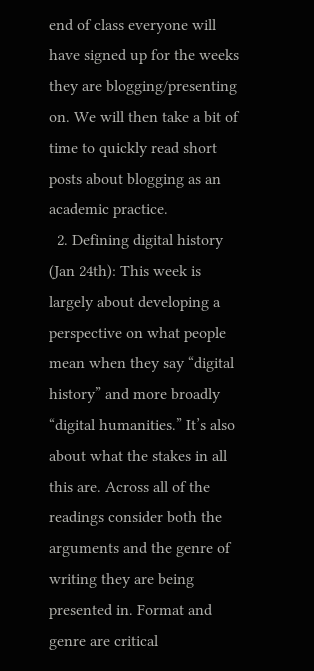end of class everyone will have signed up for the weeks they are blogging/presenting on. We will then take a bit of time to quickly read short posts about blogging as an academic practice.
  2. Defining digital history (Jan 24th): This week is largely about developing a perspective on what people mean when they say “digital history” and more broadly “digital humanities.” It’s also about what the stakes in all this are. Across all of the readings consider both the arguments and the genre of writing they are being presented in. Format and genre are critical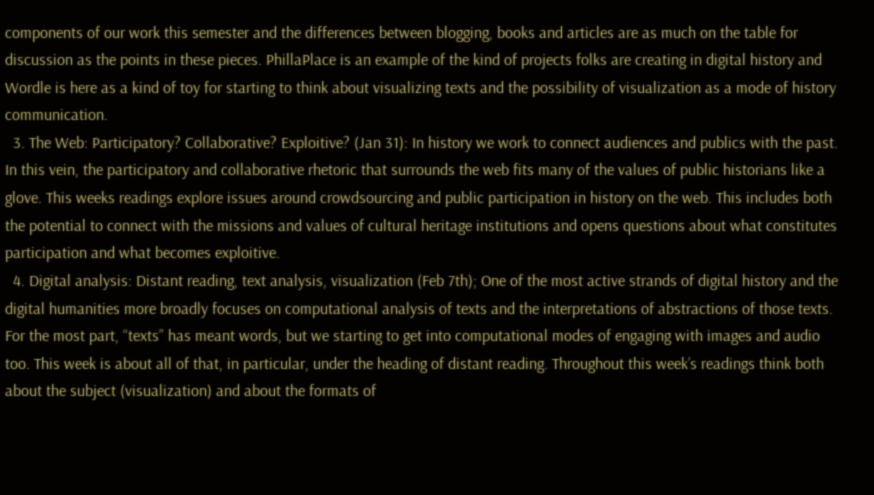components of our work this semester and the differences between blogging, books and articles are as much on the table for discussion as the points in these pieces. PhillaPlace is an example of the kind of projects folks are creating in digital history and Wordle is here as a kind of toy for starting to think about visualizing texts and the possibility of visualization as a mode of history communication.
  3. The Web: Participatory? Collaborative? Exploitive? (Jan 31): In history we work to connect audiences and publics with the past. In this vein, the participatory and collaborative rhetoric that surrounds the web fits many of the values of public historians like a glove. This weeks readings explore issues around crowdsourcing and public participation in history on the web. This includes both the potential to connect with the missions and values of cultural heritage institutions and opens questions about what constitutes participation and what becomes exploitive.
  4. Digital analysis: Distant reading, text analysis, visualization (Feb 7th); One of the most active strands of digital history and the digital humanities more broadly focuses on computational analysis of texts and the interpretations of abstractions of those texts. For the most part, “texts” has meant words, but we starting to get into computational modes of engaging with images and audio too. This week is about all of that, in particular, under the heading of distant reading. Throughout this week’s readings think both about the subject (visualization) and about the formats of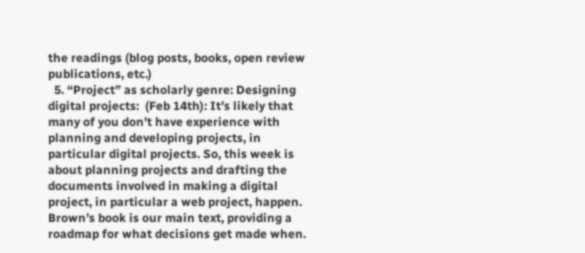the readings (blog posts, books, open review publications, etc.)
  5. “Project” as scholarly genre: Designing digital projects:  (Feb 14th): It’s likely that many of you don’t have experience with planning and developing projects, in particular digital projects. So, this week is about planning projects and drafting the documents involved in making a digital project, in particular a web project, happen. Brown’s book is our main text, providing a roadmap for what decisions get made when.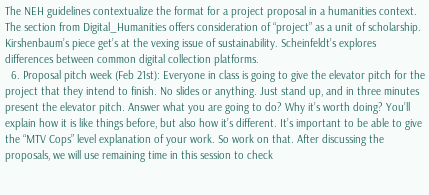The NEH guidelines contextualize the format for a project proposal in a humanities context. The section from Digital_Humanities offers consideration of “project” as a unit of scholarship. Kirshenbaum’s piece get’s at the vexing issue of sustainability. Scheinfeldt’s explores differences between common digital collection platforms.
  6. Proposal pitch week (Feb 21st): Everyone in class is going to give the elevator pitch for the project that they intend to finish. No slides or anything. Just stand up, and in three minutes present the elevator pitch. Answer what you are going to do? Why it’s worth doing? You’ll explain how it is like things before, but also how it’s different. It’s important to be able to give the “MTV Cops” level explanation of your work. So work on that. After discussing the proposals, we will use remaining time in this session to check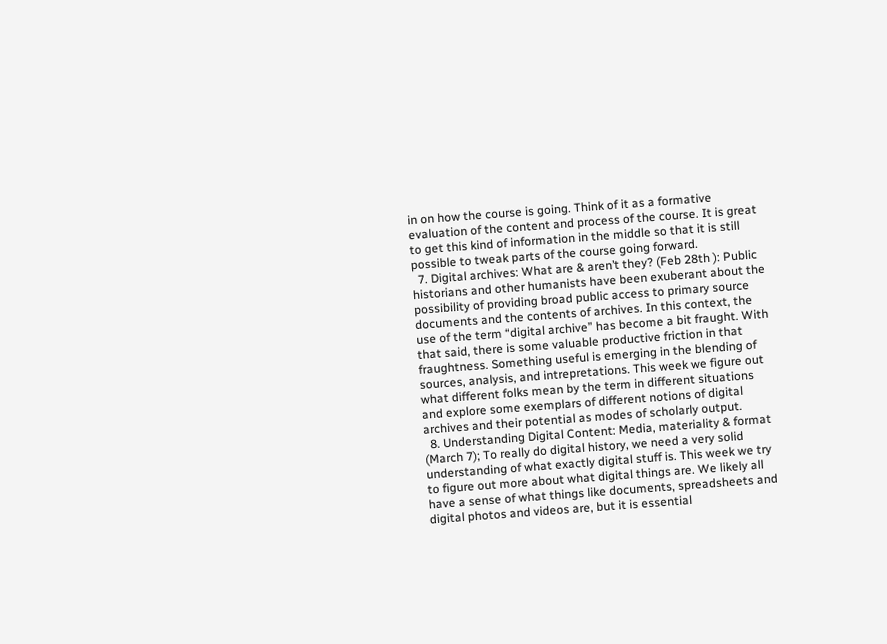in on how the course is going. Think of it as a formative evaluation of the content and process of the course. It is great to get this kind of information in the middle so that it is still possible to tweak parts of the course going forward.
  7. Digital archives: What are & aren’t they? (Feb 28th ): Public historians and other humanists have been exuberant about the possibility of providing broad public access to primary source documents and the contents of archives. In this context, the use of the term “digital archive” has become a bit fraught. With that said, there is some valuable productive friction in that fraughtness. Something useful is emerging in the blending of sources, analysis, and intrepretations. This week we figure out what different folks mean by the term in different situations and explore some exemplars of different notions of digital archives and their potential as modes of scholarly output.
  8. Understanding Digital Content: Media, materiality & format (March 7); To really do digital history, we need a very solid understanding of what exactly digital stuff is. This week we try to figure out more about what digital things are. We likely all have a sense of what things like documents, spreadsheets and digital photos and videos are, but it is essential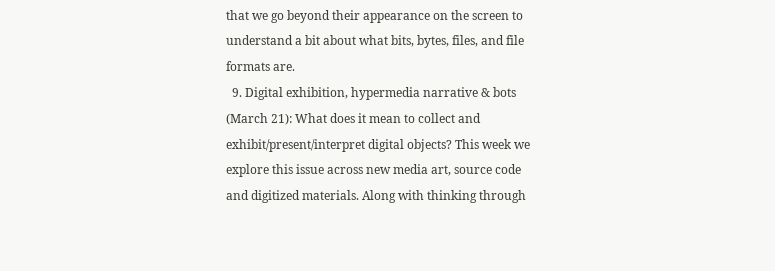that we go beyond their appearance on the screen to understand a bit about what bits, bytes, files, and file formats are.
  9. Digital exhibition, hypermedia narrative & bots (March 21): What does it mean to collect and exhibit/present/interpret digital objects? This week we explore this issue across new media art, source code and digitized materials. Along with thinking through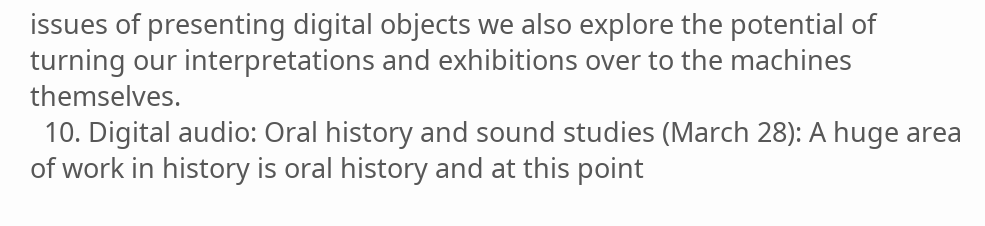issues of presenting digital objects we also explore the potential of turning our interpretations and exhibitions over to the machines themselves.
  10. Digital audio: Oral history and sound studies (March 28): A huge area of work in history is oral history and at this point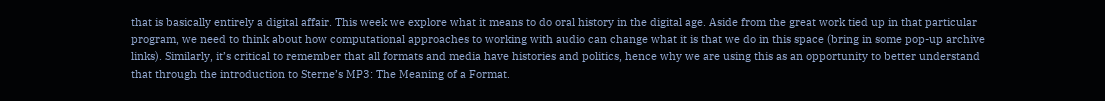that is basically entirely a digital affair. This week we explore what it means to do oral history in the digital age. Aside from the great work tied up in that particular program, we need to think about how computational approaches to working with audio can change what it is that we do in this space (bring in some pop-up archive links). Similarly, it’s critical to remember that all formats and media have histories and politics, hence why we are using this as an opportunity to better understand that through the introduction to Sterne’s MP3: The Meaning of a Format.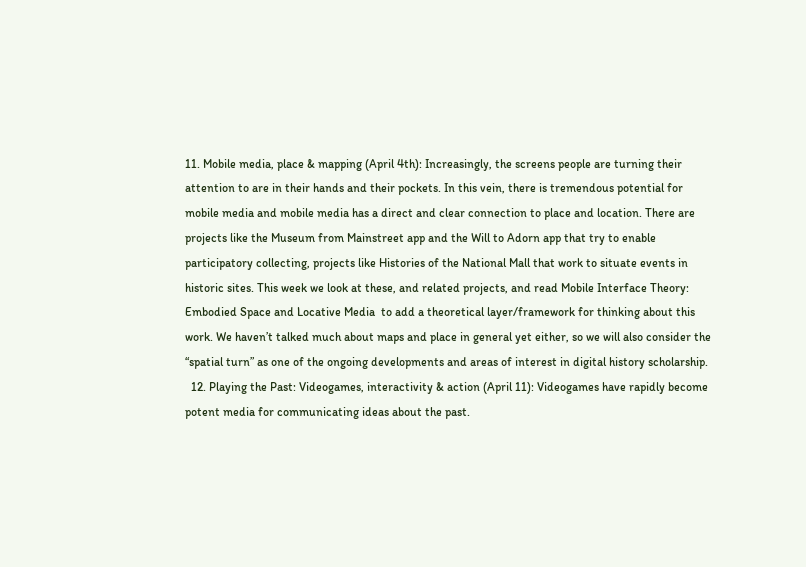11. Mobile media, place & mapping (April 4th): Increasingly, the screens people are turning their attention to are in their hands and their pockets. In this vein, there is tremendous potential for mobile media and mobile media has a direct and clear connection to place and location. There are projects like the Museum from Mainstreet app and the Will to Adorn app that try to enable participatory collecting, projects like Histories of the National Mall that work to situate events in historic sites. This week we look at these, and related projects, and read Mobile Interface Theory: Embodied Space and Locative Media  to add a theoretical layer/framework for thinking about this work. We haven’t talked much about maps and place in general yet either, so we will also consider the “spatial turn” as one of the ongoing developments and areas of interest in digital history scholarship.
  12. Playing the Past: Videogames, interactivity & action (April 11): Videogames have rapidly become potent media for communicating ideas about the past.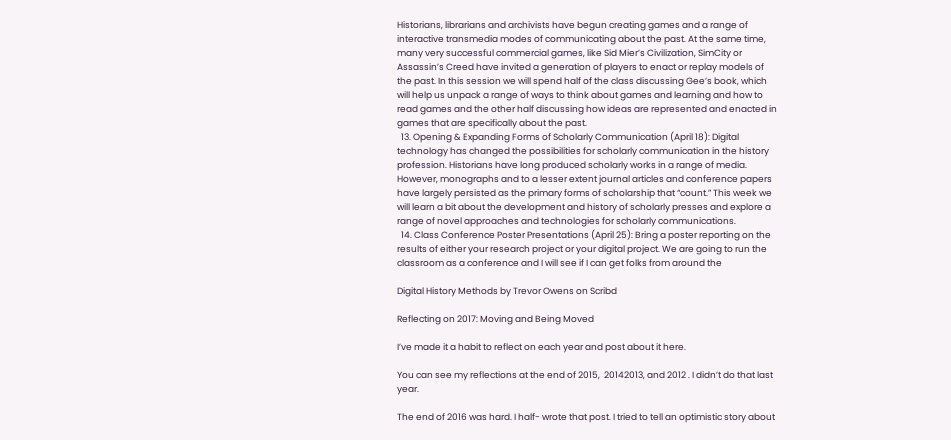Historians, librarians and archivists have begun creating games and a range of interactive transmedia modes of communicating about the past. At the same time, many very successful commercial games, like Sid Mier’s Civilization, SimCity or Assassin’s Creed have invited a generation of players to enact or replay models of the past. In this session we will spend half of the class discussing Gee’s book, which will help us unpack a range of ways to think about games and learning and how to read games and the other half discussing how ideas are represented and enacted in games that are specifically about the past.
  13. Opening & Expanding Forms of Scholarly Communication (April 18): Digital technology has changed the possibilities for scholarly communication in the history profession. Historians have long produced scholarly works in a range of media. However, monographs and to a lesser extent journal articles and conference papers have largely persisted as the primary forms of scholarship that “count.” This week we will learn a bit about the development and history of scholarly presses and explore a range of novel approaches and technologies for scholarly communications.
  14. Class Conference Poster Presentations (April 25): Bring a poster reporting on the results of either your research project or your digital project. We are going to run the classroom as a conference and I will see if I can get folks from around the

Digital History Methods by Trevor Owens on Scribd

Reflecting on 2017: Moving and Being Moved

I’ve made it a habit to reflect on each year and post about it here.

You can see my reflections at the end of 2015,  20142013, and 2012 . I didn’t do that last year.

The end of 2016 was hard. I half- wrote that post. I tried to tell an optimistic story about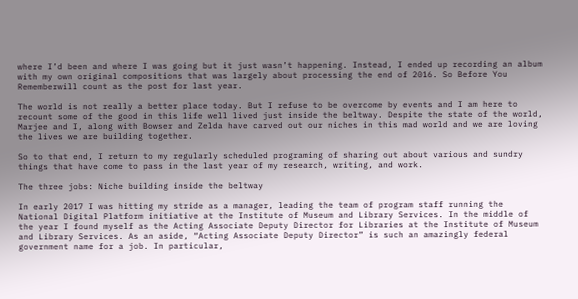where I’d been and where I was going but it just wasn’t happening. Instead, I ended up recording an album with my own original compositions that was largely about processing the end of 2016. So Before You Rememberwill count as the post for last year.

The world is not really a better place today. But I refuse to be overcome by events and I am here to recount some of the good in this life well lived just inside the beltway. Despite the state of the world, Marjee and I, along with Bowser and Zelda have carved out our niches in this mad world and we are loving the lives we are building together.

So to that end, I return to my regularly scheduled programing of sharing out about various and sundry things that have come to pass in the last year of my research, writing, and work.

The three jobs: Niche building inside the beltway

In early 2017 I was hitting my stride as a manager, leading the team of program staff running the National Digital Platform initiative at the Institute of Museum and Library Services. In the middle of the year I found myself as the Acting Associate Deputy Director for Libraries at the Institute of Museum and Library Services. As an aside, “Acting Associate Deputy Director” is such an amazingly federal government name for a job. In particular,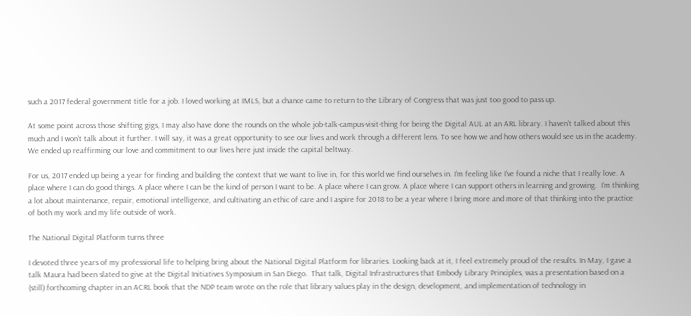such a 2017 federal government title for a job. I loved working at IMLS, but a chance came to return to the Library of Congress that was just too good to pass up.

At some point across those shifting gigs, I may also have done the rounds on the whole job-talk-campus-visit-thing for being the Digital AUL at an ARL library. I haven’t talked about this much and I won’t talk about it further. I will say, it was a great opportunity to see our lives and work through a different lens. To see how we and how others would see us in the academy. We ended up reaffirming our love and commitment to our lives here just inside the capital beltway.

For us, 2017 ended up being a year for finding and building the context that we want to live in, for this world we find ourselves in. I’m feeling like I’ve found a niche that I really love. A place where I can do good things. A place where I can be the kind of person I want to be. A place where I can grow. A place where I can support others in learning and growing.  I’m thinking a lot about maintenance, repair, emotional intelligence, and cultivating an ethic of care and I aspire for 2018 to be a year where I bring more and more of that thinking into the practice of both my work and my life outside of work.

The National Digital Platform turns three

I devoted three years of my professional life to helping bring about the National Digital Platform for libraries. Looking back at it, I feel extremely proud of the results. In May, I gave a talk Maura had been slated to give at the Digital Initiatives Symposium in San Diego.  That talk, Digital Infrastructures that Embody Library Principles, was a presentation based on a (still) forthcoming chapter in an ACRL book that the NDP team wrote on the role that library values play in the design, development, and implementation of technology in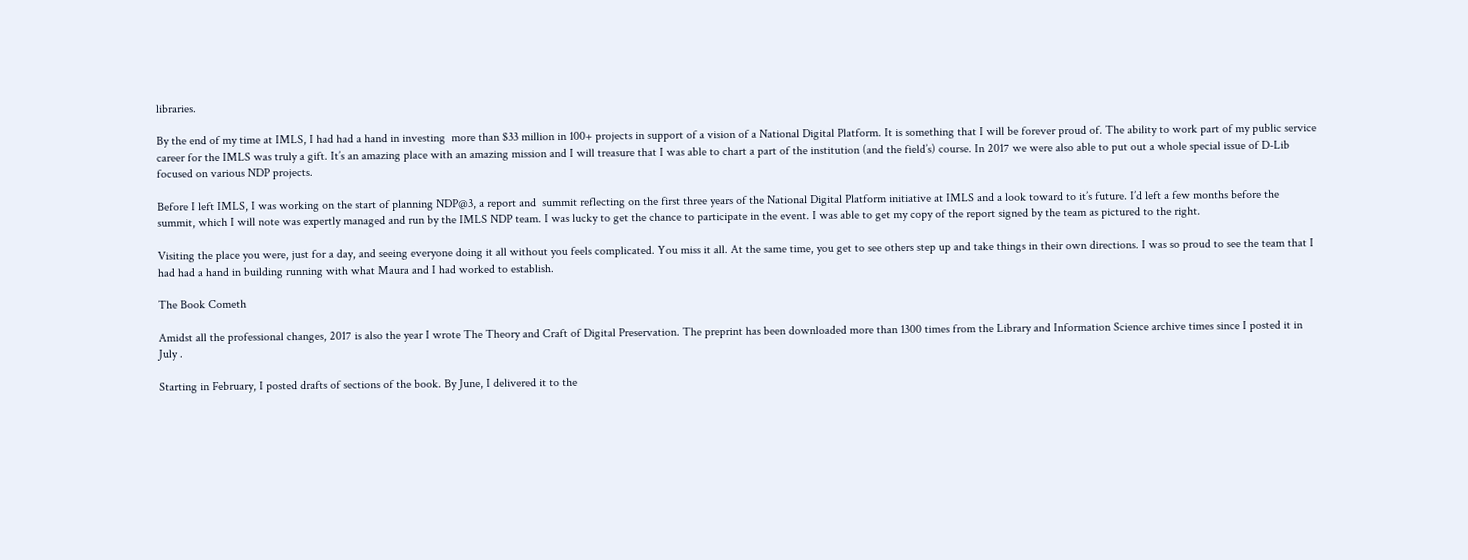libraries.

By the end of my time at IMLS, I had had a hand in investing  more than $33 million in 100+ projects in support of a vision of a National Digital Platform. It is something that I will be forever proud of. The ability to work part of my public service career for the IMLS was truly a gift. It’s an amazing place with an amazing mission and I will treasure that I was able to chart a part of the institution (and the field’s) course. In 2017 we were also able to put out a whole special issue of D-Lib focused on various NDP projects.

Before I left IMLS, I was working on the start of planning NDP@3, a report and  summit reflecting on the first three years of the National Digital Platform initiative at IMLS and a look toward to it’s future. I’d left a few months before the summit, which I will note was expertly managed and run by the IMLS NDP team. I was lucky to get the chance to participate in the event. I was able to get my copy of the report signed by the team as pictured to the right.

Visiting the place you were, just for a day, and seeing everyone doing it all without you feels complicated. You miss it all. At the same time, you get to see others step up and take things in their own directions. I was so proud to see the team that I had had a hand in building running with what Maura and I had worked to establish.

The Book Cometh

Amidst all the professional changes, 2017 is also the year I wrote The Theory and Craft of Digital Preservation. The preprint has been downloaded more than 1300 times from the Library and Information Science archive times since I posted it in July .

Starting in February, I posted drafts of sections of the book. By June, I delivered it to the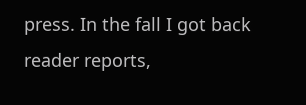press. In the fall I got back reader reports,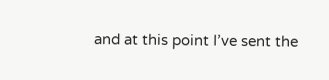and at this point I’ve sent the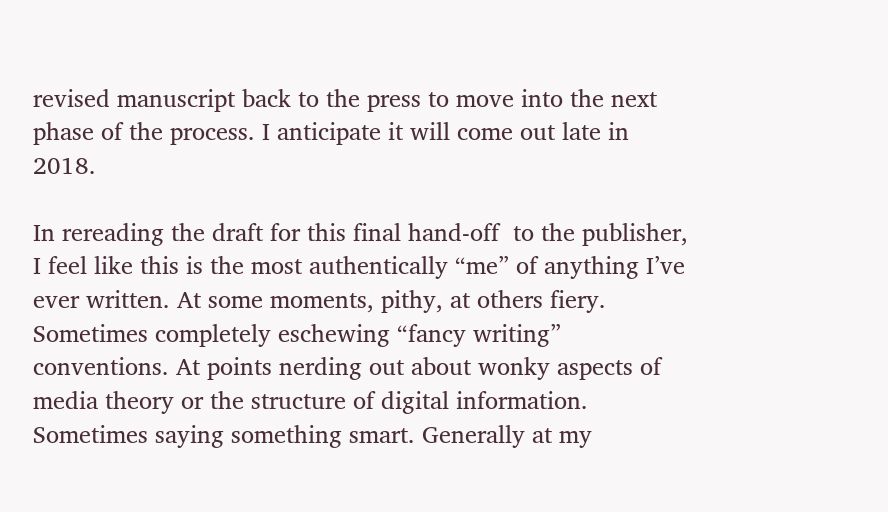revised manuscript back to the press to move into the next phase of the process. I anticipate it will come out late in 2018.

In rereading the draft for this final hand-off  to the publisher, I feel like this is the most authentically “me” of anything I’ve ever written. At some moments, pithy, at others fiery. Sometimes completely eschewing “fancy writing” conventions. At points nerding out about wonky aspects of media theory or the structure of digital information.  Sometimes saying something smart. Generally at my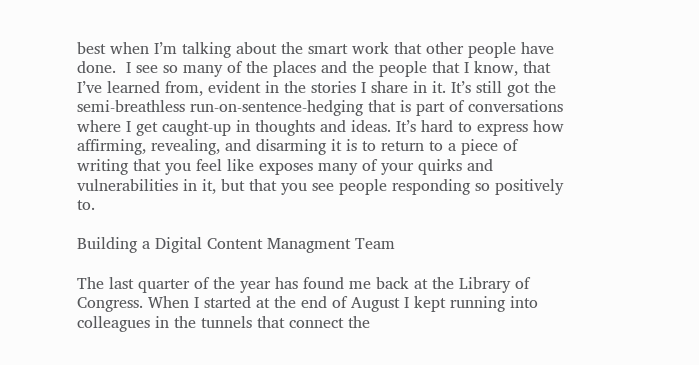best when I’m talking about the smart work that other people have done.  I see so many of the places and the people that I know, that I’ve learned from, evident in the stories I share in it. It’s still got the semi-breathless run-on-sentence-hedging that is part of conversations where I get caught-up in thoughts and ideas. It’s hard to express how affirming, revealing, and disarming it is to return to a piece of writing that you feel like exposes many of your quirks and vulnerabilities in it, but that you see people responding so positively to.

Building a Digital Content Managment Team

The last quarter of the year has found me back at the Library of Congress. When I started at the end of August I kept running into colleagues in the tunnels that connect the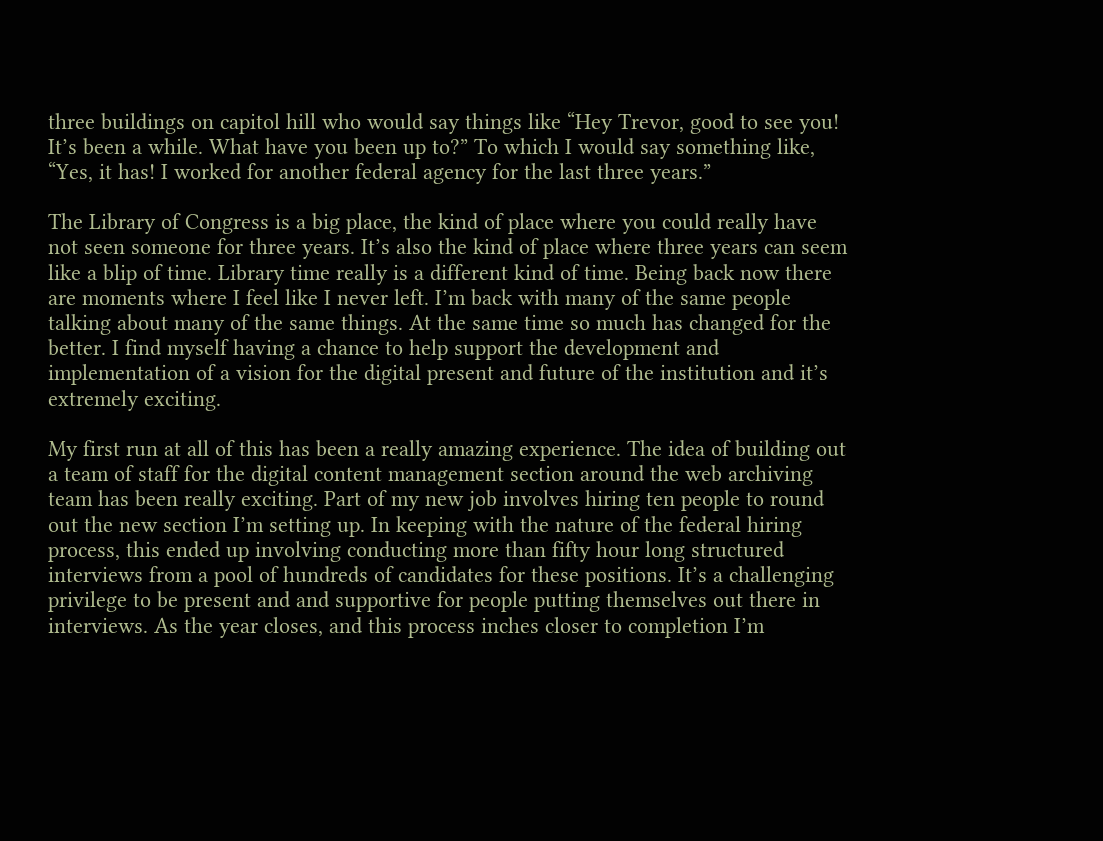three buildings on capitol hill who would say things like “Hey Trevor, good to see you! It’s been a while. What have you been up to?” To which I would say something like, “Yes, it has! I worked for another federal agency for the last three years.”

The Library of Congress is a big place, the kind of place where you could really have not seen someone for three years. It’s also the kind of place where three years can seem like a blip of time. Library time really is a different kind of time. Being back now there are moments where I feel like I never left. I’m back with many of the same people talking about many of the same things. At the same time so much has changed for the better. I find myself having a chance to help support the development and implementation of a vision for the digital present and future of the institution and it’s extremely exciting.

My first run at all of this has been a really amazing experience. The idea of building out a team of staff for the digital content management section around the web archiving team has been really exciting. Part of my new job involves hiring ten people to round out the new section I’m setting up. In keeping with the nature of the federal hiring process, this ended up involving conducting more than fifty hour long structured interviews from a pool of hundreds of candidates for these positions. It’s a challenging privilege to be present and and supportive for people putting themselves out there in interviews. As the year closes, and this process inches closer to completion I’m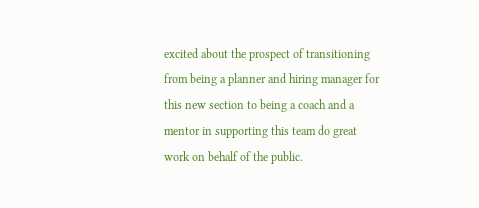excited about the prospect of transitioning from being a planner and hiring manager for this new section to being a coach and a mentor in supporting this team do great work on behalf of the public.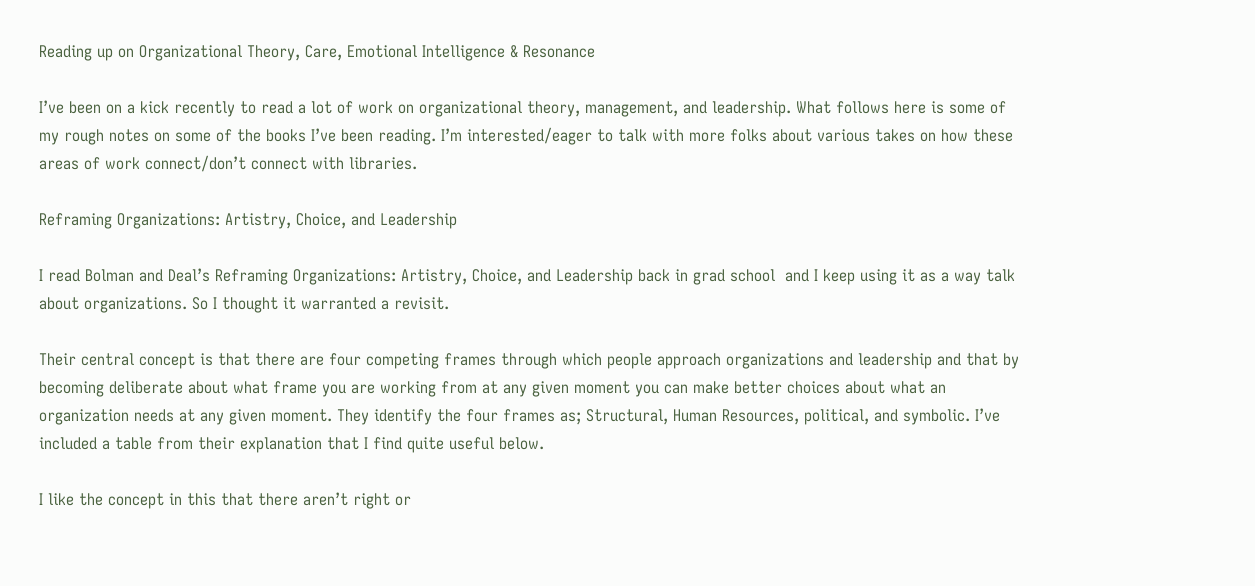Reading up on Organizational Theory, Care, Emotional Intelligence & Resonance

I’ve been on a kick recently to read a lot of work on organizational theory, management, and leadership. What follows here is some of my rough notes on some of the books I’ve been reading. I’m interested/eager to talk with more folks about various takes on how these areas of work connect/don’t connect with libraries.

Reframing Organizations: Artistry, Choice, and Leadership

I read Bolman and Deal’s Reframing Organizations: Artistry, Choice, and Leadership back in grad school  and I keep using it as a way talk about organizations. So I thought it warranted a revisit.

Their central concept is that there are four competing frames through which people approach organizations and leadership and that by becoming deliberate about what frame you are working from at any given moment you can make better choices about what an organization needs at any given moment. They identify the four frames as; Structural, Human Resources, political, and symbolic. I’ve included a table from their explanation that I find quite useful below.

I like the concept in this that there aren’t right or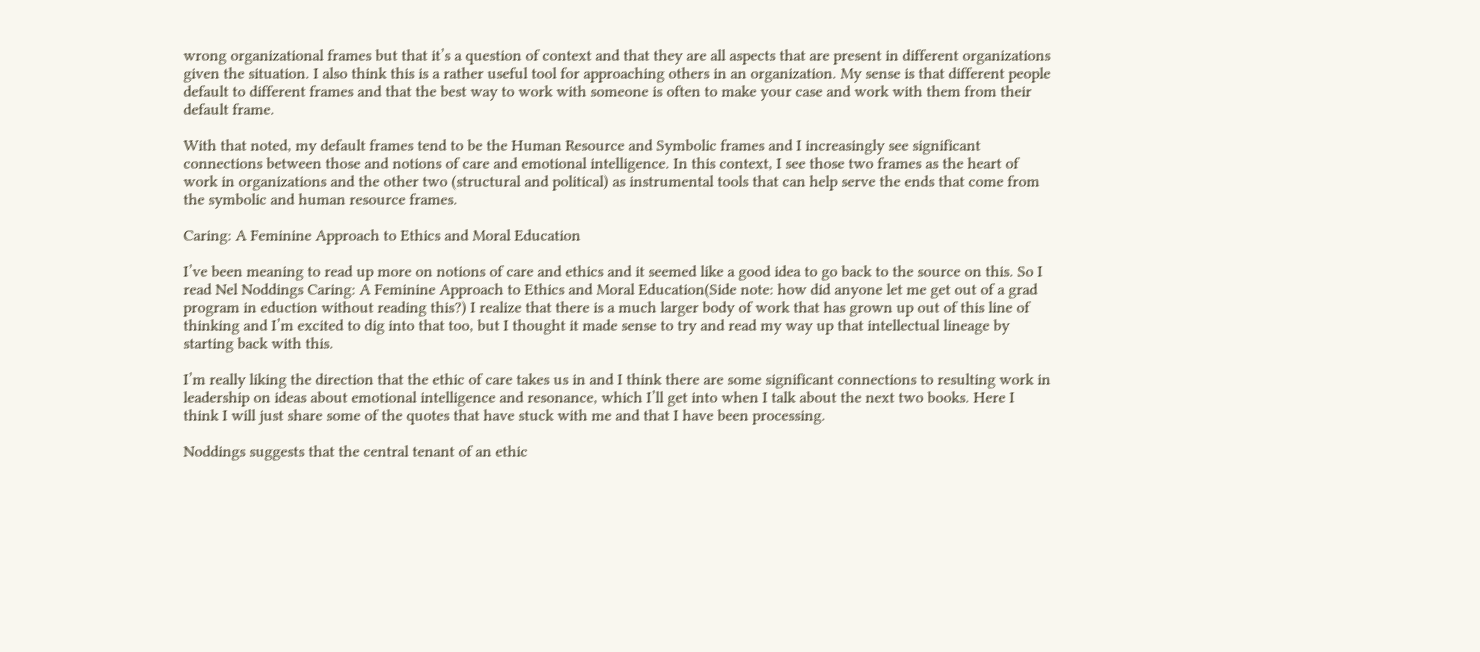wrong organizational frames but that it’s a question of context and that they are all aspects that are present in different organizations given the situation. I also think this is a rather useful tool for approaching others in an organization. My sense is that different people default to different frames and that the best way to work with someone is often to make your case and work with them from their default frame.

With that noted, my default frames tend to be the Human Resource and Symbolic frames and I increasingly see significant connections between those and notions of care and emotional intelligence. In this context, I see those two frames as the heart of work in organizations and the other two (structural and political) as instrumental tools that can help serve the ends that come from the symbolic and human resource frames.

Caring: A Feminine Approach to Ethics and Moral Education

I’ve been meaning to read up more on notions of care and ethics and it seemed like a good idea to go back to the source on this. So I read Nel Noddings Caring: A Feminine Approach to Ethics and Moral Education(Side note: how did anyone let me get out of a grad program in eduction without reading this?) I realize that there is a much larger body of work that has grown up out of this line of thinking and I’m excited to dig into that too, but I thought it made sense to try and read my way up that intellectual lineage by starting back with this.

I’m really liking the direction that the ethic of care takes us in and I think there are some significant connections to resulting work in leadership on ideas about emotional intelligence and resonance, which I’ll get into when I talk about the next two books. Here I think I will just share some of the quotes that have stuck with me and that I have been processing.

Noddings suggests that the central tenant of an ethic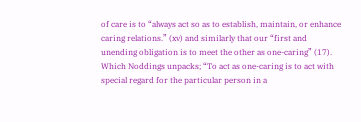of care is to “always act so as to establish, maintain, or enhance caring relations.” (xv) and similarly that our “first and unending obligation is to meet the other as one-caring” (17). Which Noddings unpacks; “To act as one-caring is to act with special regard for the particular person in a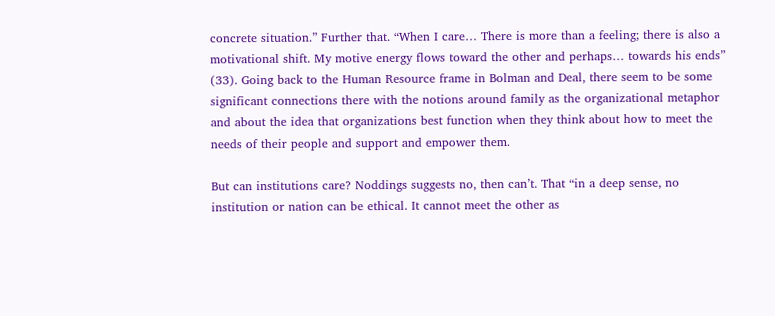concrete situation.” Further that. “When I care… There is more than a feeling; there is also a motivational shift. My motive energy flows toward the other and perhaps… towards his ends” (33). Going back to the Human Resource frame in Bolman and Deal, there seem to be some significant connections there with the notions around family as the organizational metaphor and about the idea that organizations best function when they think about how to meet the needs of their people and support and empower them.

But can institutions care? Noddings suggests no, then can’t. That “in a deep sense, no institution or nation can be ethical. It cannot meet the other as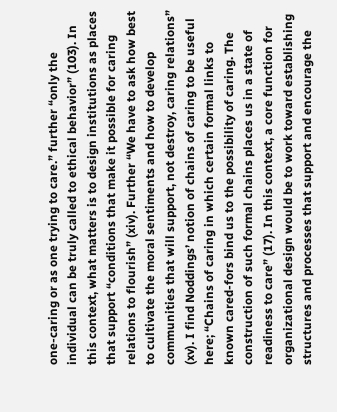one-caring or as one trying to care.” further “only the individual can be truly called to ethical behavior” (103). In this context, what matters is to design institutions as places that support “conditions that make it possible for caring relations to flourish” (xiv). Further “We have to ask how best to cultivate the moral sentiments and how to develop communities that will support, not destroy, caring relations” (xv). I find Noddings’ notion of chains of caring to be useful here; “Chains of caring in which certain formal links to known cared-fors bind us to the possibility of caring. The construction of such formal chains places us in a state of readiness to care” (17). In this context, a core function for organizational design would be to work toward establishing structures and processes that support and encourage the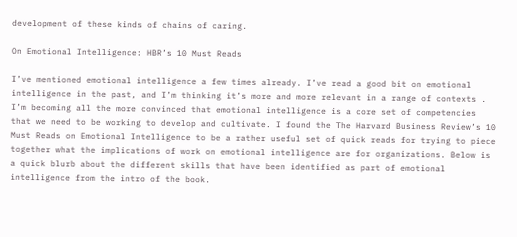development of these kinds of chains of caring.

On Emotional Intelligence: HBR’s 10 Must Reads

I’ve mentioned emotional intelligence a few times already. I’ve read a good bit on emotional intelligence in the past, and I’m thinking it’s more and more relevant in a range of contexts . I’m becoming all the more convinced that emotional intelligence is a core set of competencies that we need to be working to develop and cultivate. I found the The Harvard Business Review’s 10 Must Reads on Emotional Intelligence to be a rather useful set of quick reads for trying to piece together what the implications of work on emotional intelligence are for organizations. Below is a quick blurb about the different skills that have been identified as part of emotional intelligence from the intro of the book.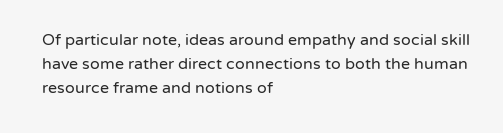Of particular note, ideas around empathy and social skill have some rather direct connections to both the human resource frame and notions of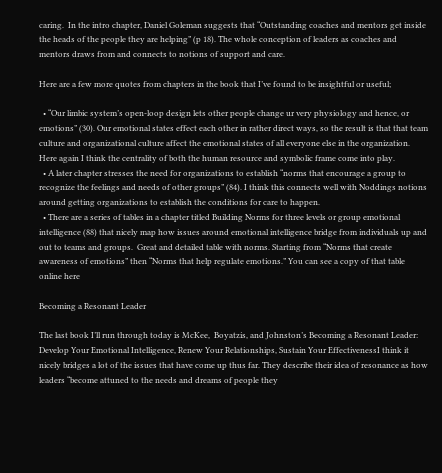caring.  In the intro chapter, Daniel Goleman suggests that “Outstanding coaches and mentors get inside the heads of the people they are helping” (p 18). The whole conception of leaders as coaches and mentors draws from and connects to notions of support and care.

Here are a few more quotes from chapters in the book that I’ve found to be insightful or useful;

  • “Our limbic system’s open-loop design lets other people change ur very physiology and hence, or emotions” (30). Our emotional states effect each other in rather direct ways, so the result is that that team culture and organizational culture affect the emotional states of all everyone else in the organization. Here again I think the centrality of both the human resource and symbolic frame come into play.
  • A later chapter stresses the need for organizations to establish “norms that encourage a group to recognize the feelings and needs of other groups” (84). I think this connects well with Noddings notions around getting organizations to establish the conditions for care to happen.
  • There are a series of tables in a chapter titled Building Norms for three levels or group emotional intelligence (88) that nicely map how issues around emotional intelligence bridge from individuals up and out to teams and groups.  Great and detailed table with norms. Starting from “Norms that create awareness of emotions” then “Norms that help regulate emotions.” You can see a copy of that table online here

Becoming a Resonant Leader

The last book I’ll run through today is McKee,  Boyatzis, and Johnston’s Becoming a Resonant Leader: Develop Your Emotional Intelligence, Renew Your Relationships, Sustain Your EffectivenessI think it nicely bridges a lot of the issues that have come up thus far. They describe their idea of resonance as how leaders “become attuned to the needs and dreams of people they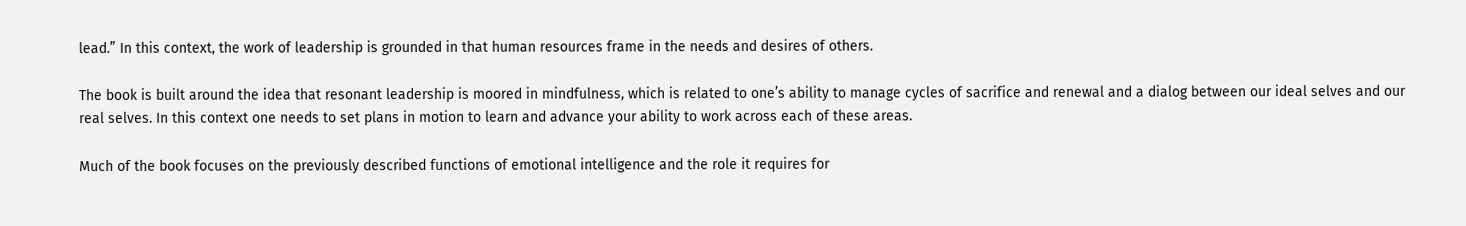lead.” In this context, the work of leadership is grounded in that human resources frame in the needs and desires of others.

The book is built around the idea that resonant leadership is moored in mindfulness, which is related to one’s ability to manage cycles of sacrifice and renewal and a dialog between our ideal selves and our real selves. In this context one needs to set plans in motion to learn and advance your ability to work across each of these areas.

Much of the book focuses on the previously described functions of emotional intelligence and the role it requires for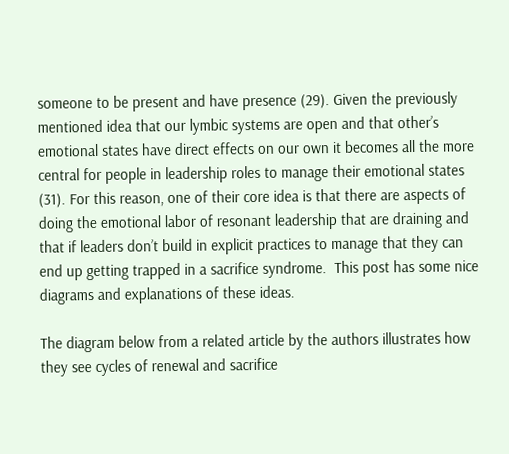someone to be present and have presence (29). Given the previously mentioned idea that our lymbic systems are open and that other’s emotional states have direct effects on our own it becomes all the more central for people in leadership roles to manage their emotional states (31). For this reason, one of their core idea is that there are aspects of doing the emotional labor of resonant leadership that are draining and that if leaders don’t build in explicit practices to manage that they can end up getting trapped in a sacrifice syndrome.  This post has some nice diagrams and explanations of these ideas.

The diagram below from a related article by the authors illustrates how they see cycles of renewal and sacrifice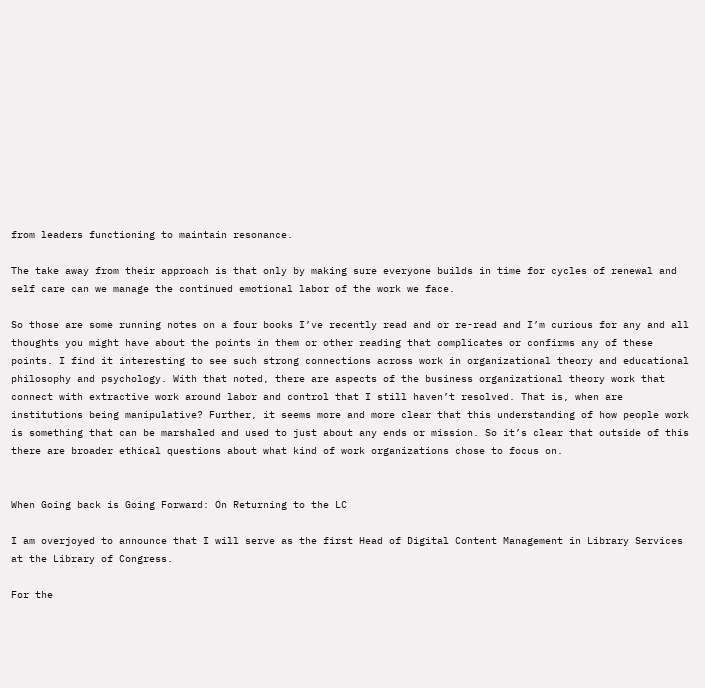from leaders functioning to maintain resonance.

The take away from their approach is that only by making sure everyone builds in time for cycles of renewal and self care can we manage the continued emotional labor of the work we face.

So those are some running notes on a four books I’ve recently read and or re-read and I’m curious for any and all thoughts you might have about the points in them or other reading that complicates or confirms any of these points. I find it interesting to see such strong connections across work in organizational theory and educational philosophy and psychology. With that noted, there are aspects of the business organizational theory work that connect with extractive work around labor and control that I still haven’t resolved. That is, when are institutions being manipulative? Further, it seems more and more clear that this understanding of how people work is something that can be marshaled and used to just about any ends or mission. So it’s clear that outside of this there are broader ethical questions about what kind of work organizations chose to focus on.


When Going back is Going Forward: On Returning to the LC

I am overjoyed to announce that I will serve as the first Head of Digital Content Management in Library Services at the Library of Congress.

For the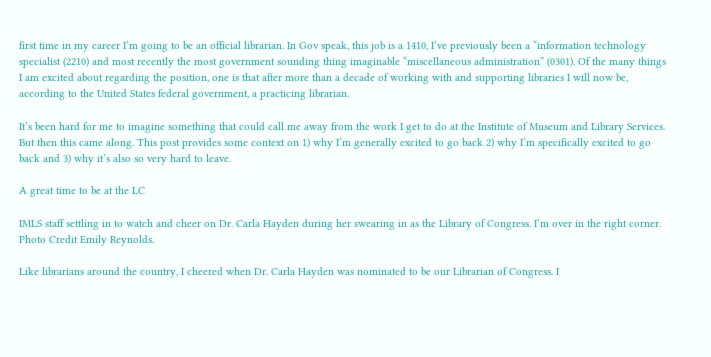first time in my career I’m going to be an official librarian. In Gov speak, this job is a 1410, I’ve previously been a “information technology specialist (2210) and most recently the most government sounding thing imaginable “miscellaneous administration” (0301). Of the many things I am excited about regarding the position, one is that after more than a decade of working with and supporting libraries I will now be, according to the United States federal government, a practicing librarian.

It’s been hard for me to imagine something that could call me away from the work I get to do at the Institute of Museum and Library Services. But then this came along. This post provides some context on 1) why I’m generally excited to go back 2) why I’m specifically excited to go back and 3) why it’s also so very hard to leave.

A great time to be at the LC

IMLS staff settling in to watch and cheer on Dr. Carla Hayden during her swearing in as the Library of Congress. I’m over in the right corner. Photo Credit Emily Reynolds.

Like librarians around the country, I cheered when Dr. Carla Hayden was nominated to be our Librarian of Congress. I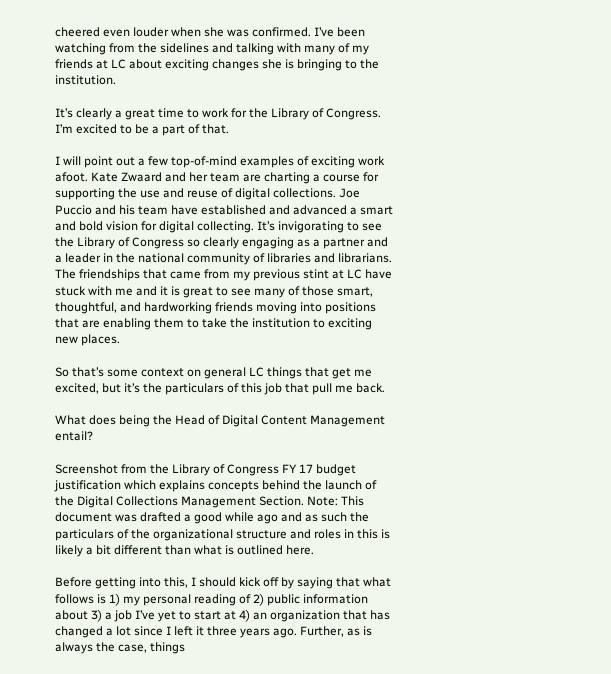cheered even louder when she was confirmed. I’ve been watching from the sidelines and talking with many of my friends at LC about exciting changes she is bringing to the institution.

It’s clearly a great time to work for the Library of Congress. I’m excited to be a part of that.

I will point out a few top-of-mind examples of exciting work afoot. Kate Zwaard and her team are charting a course for supporting the use and reuse of digital collections. Joe Puccio and his team have established and advanced a smart and bold vision for digital collecting. It’s invigorating to see the Library of Congress so clearly engaging as a partner and a leader in the national community of libraries and librarians. The friendships that came from my previous stint at LC have stuck with me and it is great to see many of those smart, thoughtful, and hardworking friends moving into positions that are enabling them to take the institution to exciting new places.

So that’s some context on general LC things that get me excited, but it’s the particulars of this job that pull me back.

What does being the Head of Digital Content Management entail?

Screenshot from the Library of Congress FY 17 budget justification which explains concepts behind the launch of the Digital Collections Management Section. Note: This document was drafted a good while ago and as such the particulars of the organizational structure and roles in this is likely a bit different than what is outlined here.

Before getting into this, I should kick off by saying that what follows is 1) my personal reading of 2) public information about 3) a job I’ve yet to start at 4) an organization that has changed a lot since I left it three years ago. Further, as is always the case, things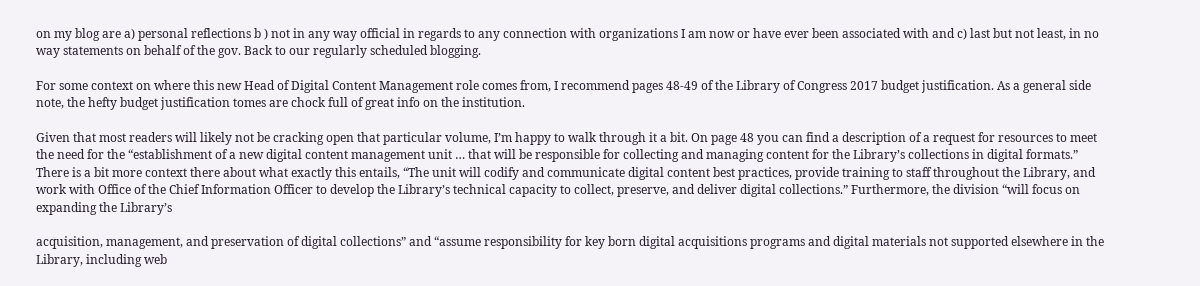on my blog are a) personal reflections b ) not in any way official in regards to any connection with organizations I am now or have ever been associated with and c) last but not least, in no way statements on behalf of the gov. Back to our regularly scheduled blogging.

For some context on where this new Head of Digital Content Management role comes from, I recommend pages 48-49 of the Library of Congress 2017 budget justification. As a general side note, the hefty budget justification tomes are chock full of great info on the institution.

Given that most readers will likely not be cracking open that particular volume, I’m happy to walk through it a bit. On page 48 you can find a description of a request for resources to meet the need for the “establishment of a new digital content management unit … that will be responsible for collecting and managing content for the Library’s collections in digital formats.” There is a bit more context there about what exactly this entails, “The unit will codify and communicate digital content best practices, provide training to staff throughout the Library, and work with Office of the Chief Information Officer to develop the Library’s technical capacity to collect, preserve, and deliver digital collections.” Furthermore, the division “will focus on expanding the Library’s

acquisition, management, and preservation of digital collections” and “assume responsibility for key born digital acquisitions programs and digital materials not supported elsewhere in the Library, including web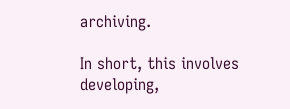archiving.

In short, this involves developing,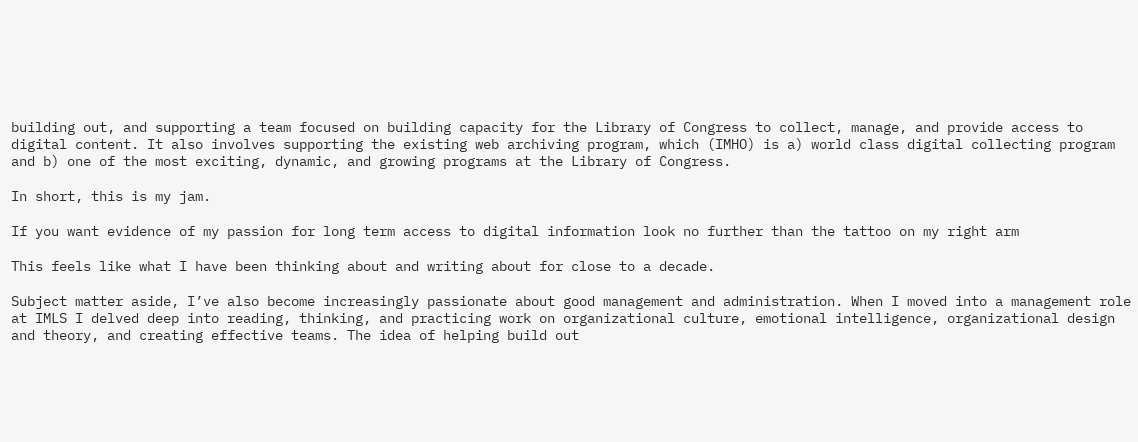building out, and supporting a team focused on building capacity for the Library of Congress to collect, manage, and provide access to digital content. It also involves supporting the existing web archiving program, which (IMHO) is a) world class digital collecting program and b) one of the most exciting, dynamic, and growing programs at the Library of Congress.

In short, this is my jam.

If you want evidence of my passion for long term access to digital information look no further than the tattoo on my right arm

This feels like what I have been thinking about and writing about for close to a decade.

Subject matter aside, I’ve also become increasingly passionate about good management and administration. When I moved into a management role at IMLS I delved deep into reading, thinking, and practicing work on organizational culture, emotional intelligence, organizational design and theory, and creating effective teams. The idea of helping build out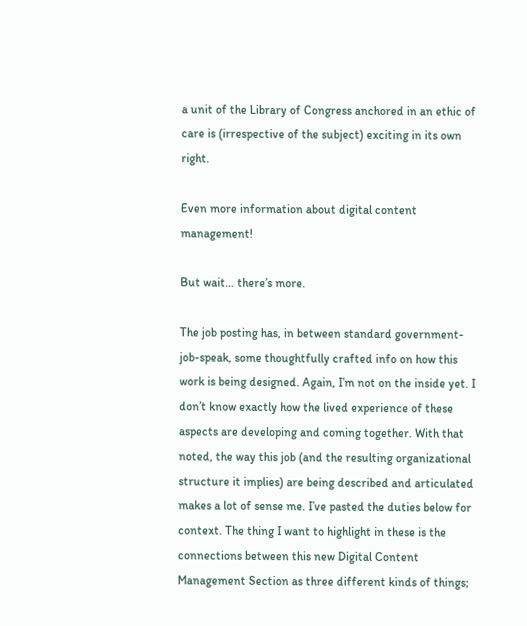a unit of the Library of Congress anchored in an ethic of care is (irrespective of the subject) exciting in its own right.

Even more information about digital content management!

But wait… there’s more.

The job posting has, in between standard government-job-speak, some thoughtfully crafted info on how this work is being designed. Again, I’m not on the inside yet. I don’t know exactly how the lived experience of these aspects are developing and coming together. With that noted, the way this job (and the resulting organizational structure it implies) are being described and articulated makes a lot of sense me. I’ve pasted the duties below for context. The thing I want to highlight in these is the connections between this new Digital Content Management Section as three different kinds of things;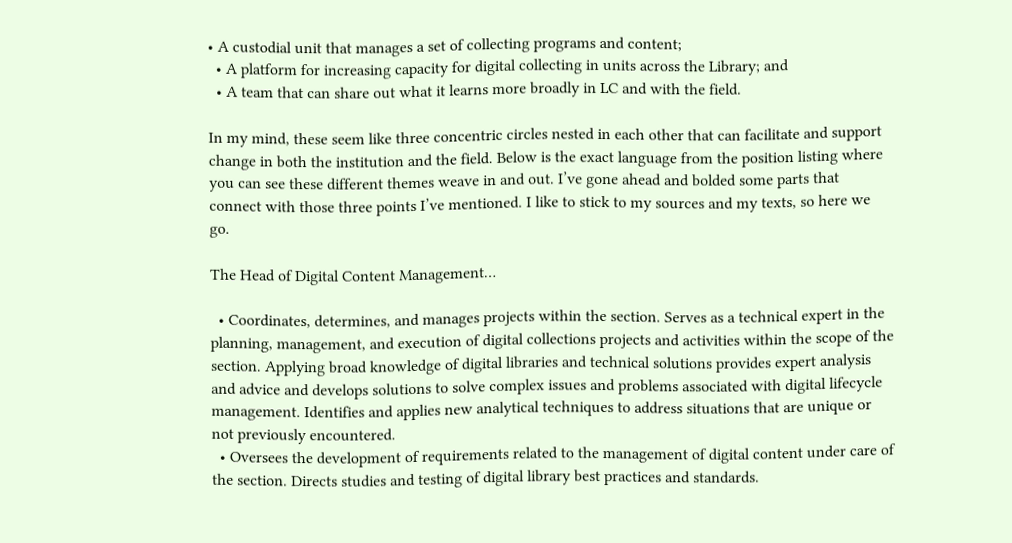• A custodial unit that manages a set of collecting programs and content;
  • A platform for increasing capacity for digital collecting in units across the Library; and
  • A team that can share out what it learns more broadly in LC and with the field.

In my mind, these seem like three concentric circles nested in each other that can facilitate and support change in both the institution and the field. Below is the exact language from the position listing where you can see these different themes weave in and out. I’ve gone ahead and bolded some parts that connect with those three points I’ve mentioned. I like to stick to my sources and my texts, so here we go.

The Head of Digital Content Management…

  • Coordinates, determines, and manages projects within the section. Serves as a technical expert in the planning, management, and execution of digital collections projects and activities within the scope of the section. Applying broad knowledge of digital libraries and technical solutions provides expert analysis and advice and develops solutions to solve complex issues and problems associated with digital lifecycle management. Identifies and applies new analytical techniques to address situations that are unique or not previously encountered.
  • Oversees the development of requirements related to the management of digital content under care of the section. Directs studies and testing of digital library best practices and standards.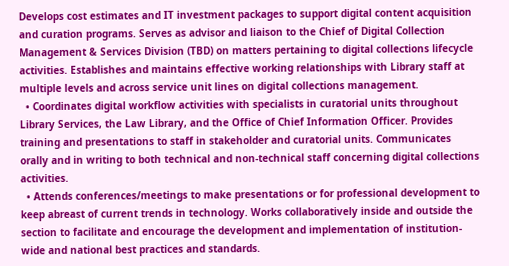Develops cost estimates and IT investment packages to support digital content acquisition and curation programs. Serves as advisor and liaison to the Chief of Digital Collection Management & Services Division (TBD) on matters pertaining to digital collections lifecycle activities. Establishes and maintains effective working relationships with Library staff at multiple levels and across service unit lines on digital collections management.
  • Coordinates digital workflow activities with specialists in curatorial units throughout Library Services, the Law Library, and the Office of Chief Information Officer. Provides training and presentations to staff in stakeholder and curatorial units. Communicates orally and in writing to both technical and non-technical staff concerning digital collections activities.
  • Attends conferences/meetings to make presentations or for professional development to keep abreast of current trends in technology. Works collaboratively inside and outside the section to facilitate and encourage the development and implementation of institution-wide and national best practices and standards.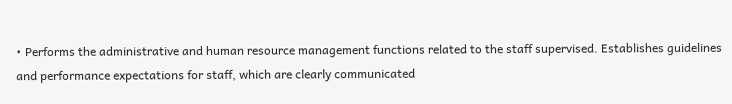• Performs the administrative and human resource management functions related to the staff supervised. Establishes guidelines and performance expectations for staff, which are clearly communicated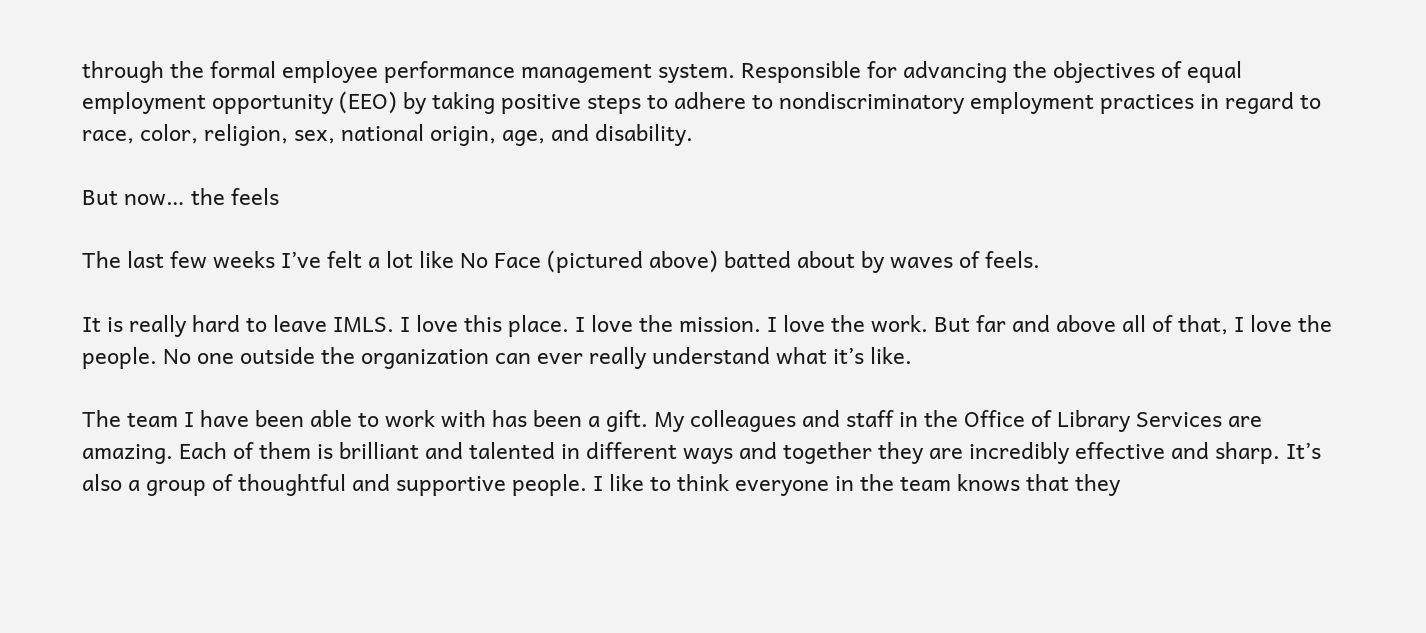through the formal employee performance management system. Responsible for advancing the objectives of equal employment opportunity (EEO) by taking positive steps to adhere to nondiscriminatory employment practices in regard to race, color, religion, sex, national origin, age, and disability.

But now… the feels

The last few weeks I’ve felt a lot like No Face (pictured above) batted about by waves of feels.

It is really hard to leave IMLS. I love this place. I love the mission. I love the work. But far and above all of that, I love the people. No one outside the organization can ever really understand what it’s like.

The team I have been able to work with has been a gift. My colleagues and staff in the Office of Library Services are amazing. Each of them is brilliant and talented in different ways and together they are incredibly effective and sharp. It’s also a group of thoughtful and supportive people. I like to think everyone in the team knows that they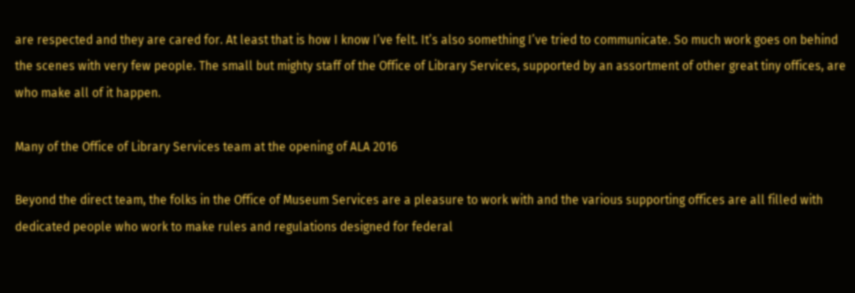are respected and they are cared for. At least that is how I know I’ve felt. It’s also something I’ve tried to communicate. So much work goes on behind the scenes with very few people. The small but mighty staff of the Office of Library Services, supported by an assortment of other great tiny offices, are who make all of it happen.

Many of the Office of Library Services team at the opening of ALA 2016

Beyond the direct team, the folks in the Office of Museum Services are a pleasure to work with and the various supporting offices are all filled with dedicated people who work to make rules and regulations designed for federal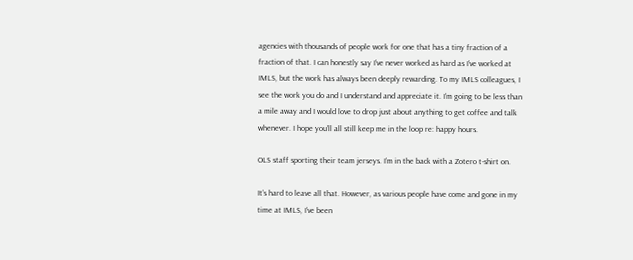agencies with thousands of people work for one that has a tiny fraction of a fraction of that. I can honestly say I’ve never worked as hard as I’ve worked at IMLS, but the work has always been deeply rewarding. To my IMLS colleagues, I see the work you do and I understand and appreciate it. I’m going to be less than a mile away and I would love to drop just about anything to get coffee and talk whenever. I hope you’ll all still keep me in the loop re: happy hours.

OLS staff sporting their team jerseys. I’m in the back with a Zotero t-shirt on.

It’s hard to leave all that. However, as various people have come and gone in my time at IMLS, I’ve been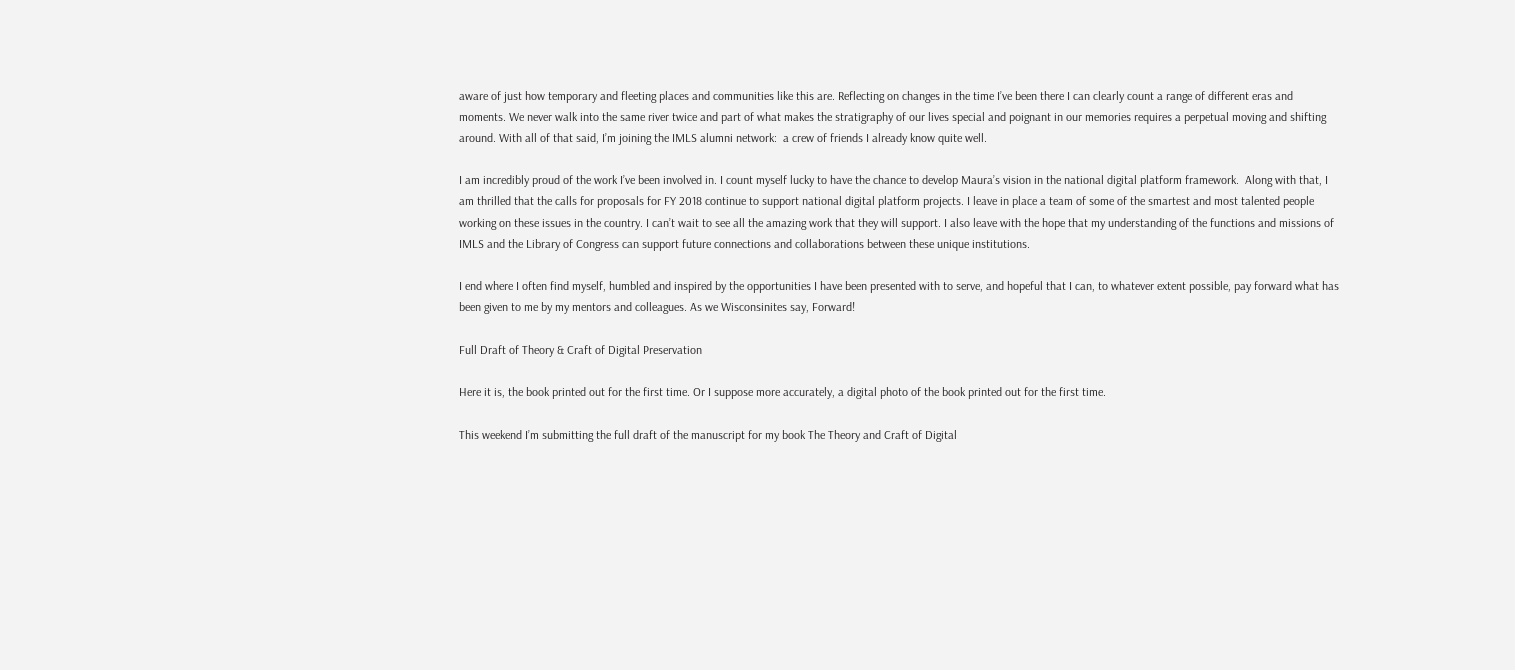aware of just how temporary and fleeting places and communities like this are. Reflecting on changes in the time I’ve been there I can clearly count a range of different eras and moments. We never walk into the same river twice and part of what makes the stratigraphy of our lives special and poignant in our memories requires a perpetual moving and shifting around. With all of that said, I’m joining the IMLS alumni network:  a crew of friends I already know quite well.

I am incredibly proud of the work I’ve been involved in. I count myself lucky to have the chance to develop Maura’s vision in the national digital platform framework.  Along with that, I am thrilled that the calls for proposals for FY 2018 continue to support national digital platform projects. I leave in place a team of some of the smartest and most talented people working on these issues in the country. I can’t wait to see all the amazing work that they will support. I also leave with the hope that my understanding of the functions and missions of IMLS and the Library of Congress can support future connections and collaborations between these unique institutions.

I end where I often find myself, humbled and inspired by the opportunities I have been presented with to serve, and hopeful that I can, to whatever extent possible, pay forward what has been given to me by my mentors and colleagues. As we Wisconsinites say, Forward!

Full Draft of Theory & Craft of Digital Preservation

Here it is, the book printed out for the first time. Or I suppose more accurately, a digital photo of the book printed out for the first time.

This weekend I’m submitting the full draft of the manuscript for my book The Theory and Craft of Digital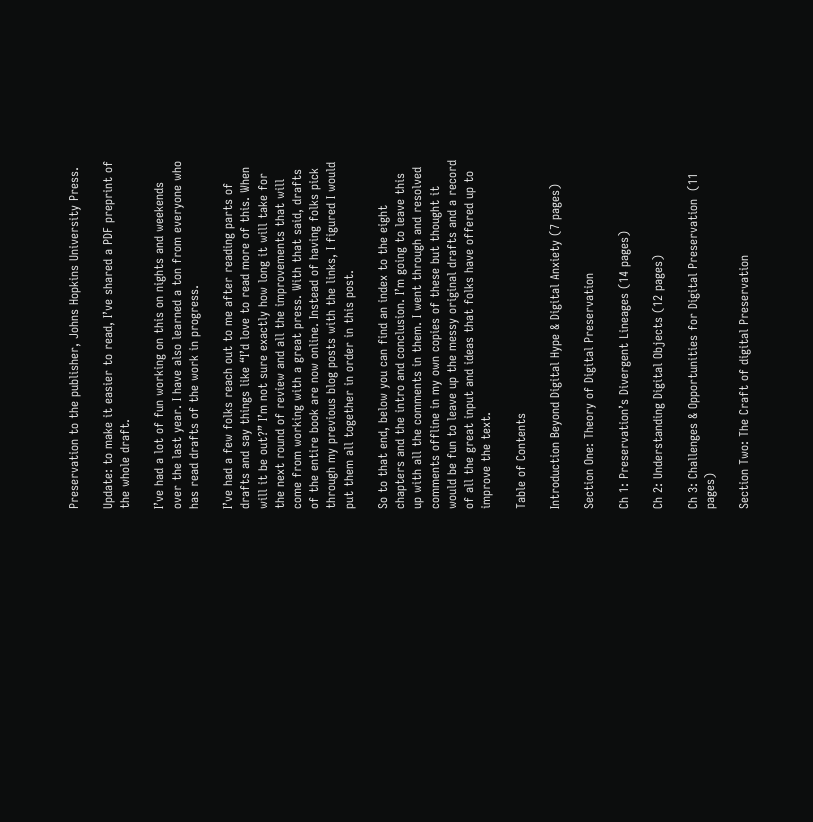Preservation to the publisher, Johns Hopkins University Press.

Update: to make it easier to read, I’ve shared a PDF preprint of the whole draft.

I’ve had a lot of fun working on this on nights and weekends over the last year. I have also learned a ton from everyone who has read drafts of the work in progress.

I’ve had a few folks reach out to me after reading parts of drafts and say things like “I’d love to read more of this. When will it be out?” I’m not sure exactly how long it will take for the next round of review and all the improvements that will come from working with a great press. With that said, drafts of the entire book are now online. Instead of having folks pick through my previous blog posts with the links, I figured I would put them all together in order in this post.

So to that end, below you can find an index to the eight chapters and the intro and conclusion. I’m going to leave this up with all the comments in them. I went through and resolved comments offline in my own copies of these but thought it would be fun to leave up the messy original drafts and a record of all the great input and ideas that folks have offered up to improve the text.

Table of Contents

Introduction Beyond Digital Hype & Digital Anxiety (7 pages)

Section One: Theory of Digital Preservation

Ch 1: Preservation’s Divergent Lineages (14 pages)

Ch 2: Understanding Digital Objects (12 pages)

Ch 3: Challenges & Opportunities for Digital Preservation  (11 pages)

Section Two: The Craft of digital Preservation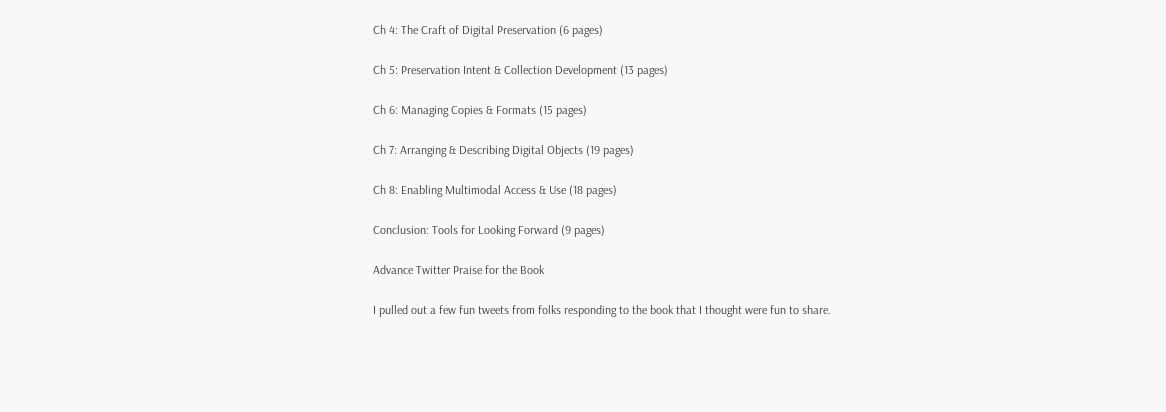Ch 4: The Craft of Digital Preservation (6 pages)

Ch 5: Preservation Intent & Collection Development (13 pages)

Ch 6: Managing Copies & Formats (15 pages)

Ch 7: Arranging & Describing Digital Objects (19 pages)

Ch 8: Enabling Multimodal Access & Use (18 pages)

Conclusion: Tools for Looking Forward (9 pages)

Advance Twitter Praise for the Book

I pulled out a few fun tweets from folks responding to the book that I thought were fun to share.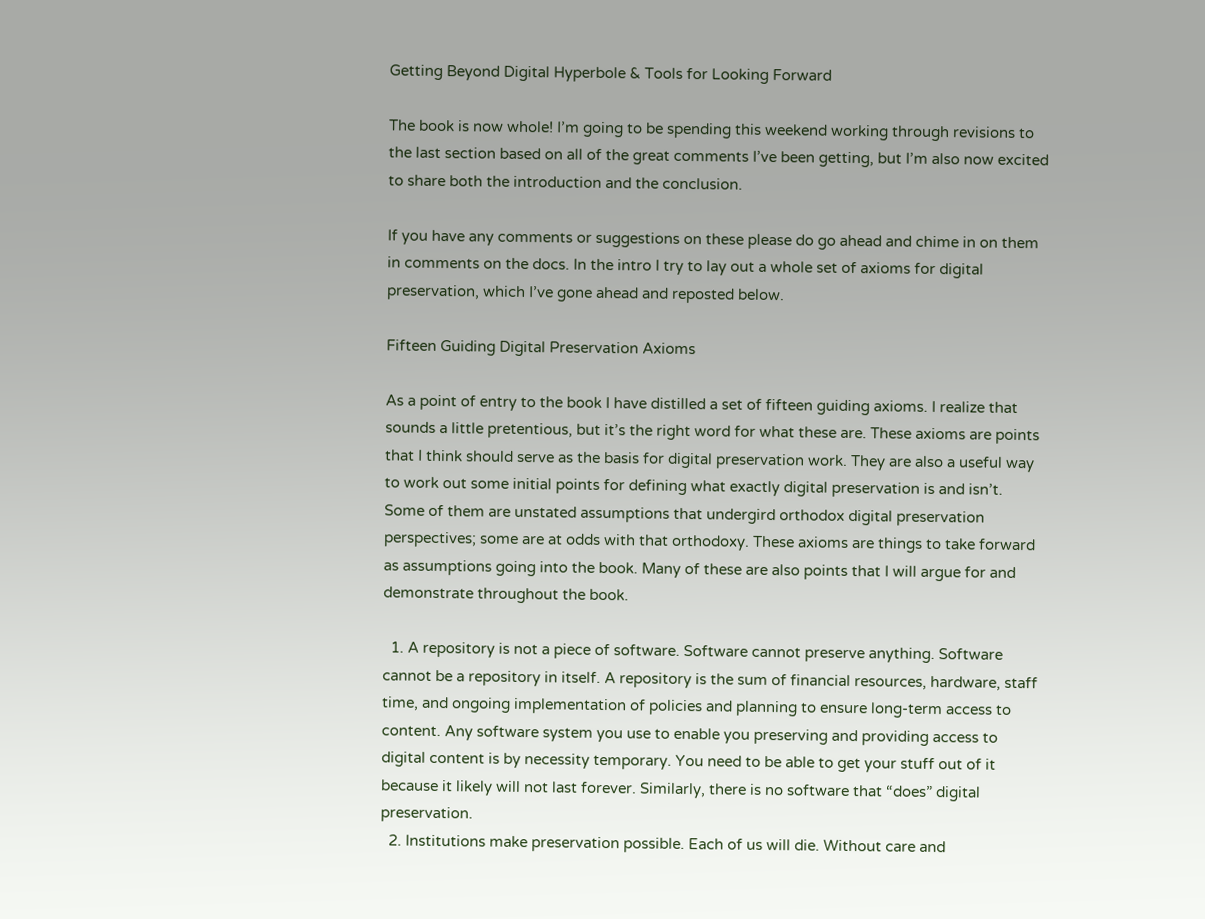Getting Beyond Digital Hyperbole & Tools for Looking Forward

The book is now whole! I’m going to be spending this weekend working through revisions to the last section based on all of the great comments I’ve been getting, but I’m also now excited to share both the introduction and the conclusion.

If you have any comments or suggestions on these please do go ahead and chime in on them in comments on the docs. In the intro I try to lay out a whole set of axioms for digital preservation, which I’ve gone ahead and reposted below.

Fifteen Guiding Digital Preservation Axioms

As a point of entry to the book I have distilled a set of fifteen guiding axioms. I realize that sounds a little pretentious, but it’s the right word for what these are. These axioms are points that I think should serve as the basis for digital preservation work. They are also a useful way to work out some initial points for defining what exactly digital preservation is and isn’t. Some of them are unstated assumptions that undergird orthodox digital preservation perspectives; some are at odds with that orthodoxy. These axioms are things to take forward as assumptions going into the book. Many of these are also points that I will argue for and demonstrate throughout the book.

  1. A repository is not a piece of software. Software cannot preserve anything. Software cannot be a repository in itself. A repository is the sum of financial resources, hardware, staff time, and ongoing implementation of policies and planning to ensure long-term access to content. Any software system you use to enable you preserving and providing access to digital content is by necessity temporary. You need to be able to get your stuff out of it because it likely will not last forever. Similarly, there is no software that “does” digital preservation.
  2. Institutions make preservation possible. Each of us will die. Without care and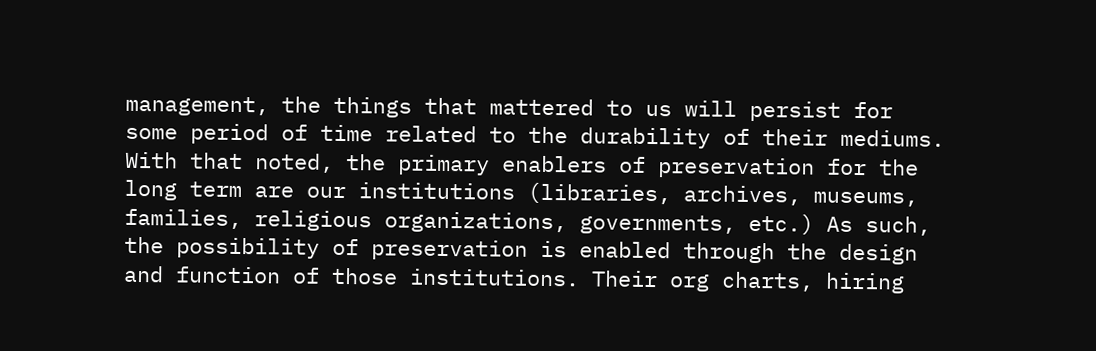management, the things that mattered to us will persist for some period of time related to the durability of their mediums. With that noted, the primary enablers of preservation for the long term are our institutions (libraries, archives, museums, families, religious organizations, governments, etc.) As such, the possibility of preservation is enabled through the design and function of those institutions. Their org charts, hiring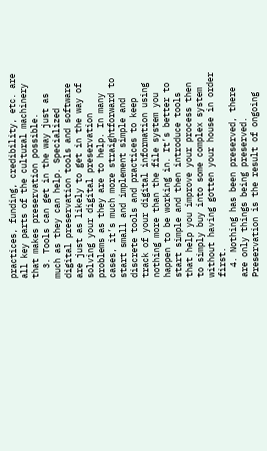practices, funding, credibility, etc. are all key parts of the cultural machinery that makes preservation possible.
  3. Tools can get in the way just as much as they can help. Specialized digital preservation tools and software are just as likely to get in the way of solving your digital preservation problems as they are to help. In many cases, it’s much more straightforward to start small and implement simple and discrete tools and practices to keep track of your digital information using nothing more than the file system you happen to be working in. It’s better to start simple and then introduce tools that help you improve your process then to simply buy into some complex system without having gotten your house in order first.
  4. Nothing has been preserved, there are only things being preserved. Preservation is the result of ongoing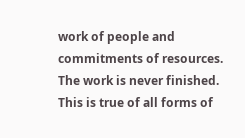work of people and commitments of resources. The work is never finished. This is true of all forms of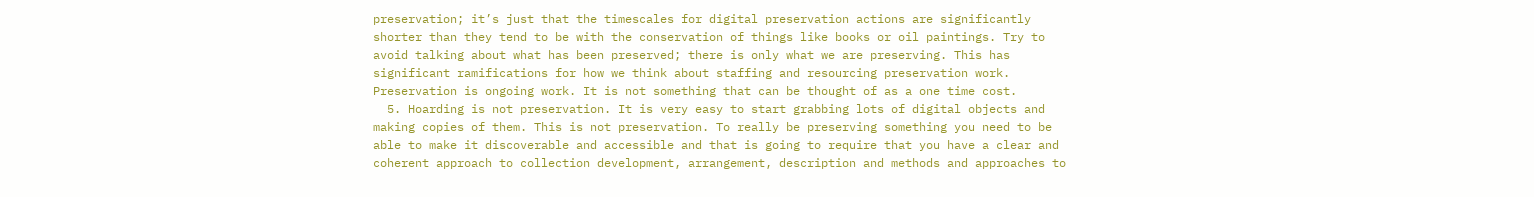preservation; it’s just that the timescales for digital preservation actions are significantly shorter than they tend to be with the conservation of things like books or oil paintings. Try to avoid talking about what has been preserved; there is only what we are preserving. This has significant ramifications for how we think about staffing and resourcing preservation work. Preservation is ongoing work. It is not something that can be thought of as a one time cost.
  5. Hoarding is not preservation. It is very easy to start grabbing lots of digital objects and making copies of them. This is not preservation. To really be preserving something you need to be able to make it discoverable and accessible and that is going to require that you have a clear and coherent approach to collection development, arrangement, description and methods and approaches to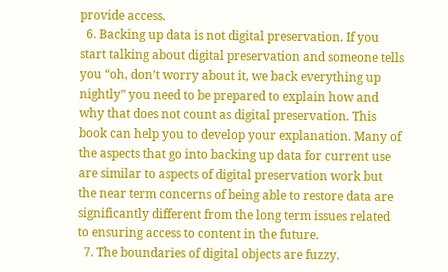provide access.
  6. Backing up data is not digital preservation. If you start talking about digital preservation and someone tells you “oh, don’t worry about it, we back everything up nightly” you need to be prepared to explain how and why that does not count as digital preservation. This book can help you to develop your explanation. Many of the aspects that go into backing up data for current use are similar to aspects of digital preservation work but the near term concerns of being able to restore data are significantly different from the long term issues related to ensuring access to content in the future.
  7. The boundaries of digital objects are fuzzy.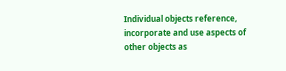Individual objects reference, incorporate and use aspects of other objects as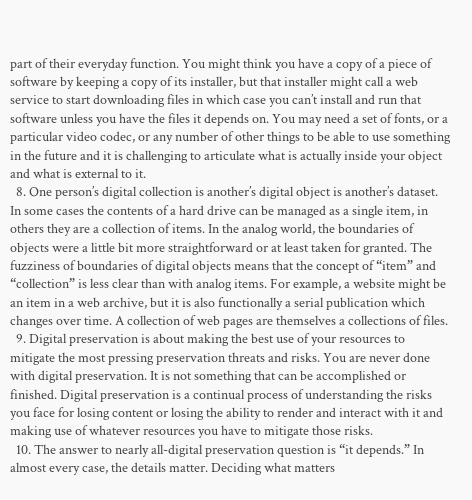part of their everyday function. You might think you have a copy of a piece of software by keeping a copy of its installer, but that installer might call a web service to start downloading files in which case you can’t install and run that software unless you have the files it depends on. You may need a set of fonts, or a particular video codec, or any number of other things to be able to use something in the future and it is challenging to articulate what is actually inside your object and what is external to it.
  8. One person’s digital collection is another’s digital object is another’s dataset.  In some cases the contents of a hard drive can be managed as a single item, in others they are a collection of items. In the analog world, the boundaries of objects were a little bit more straightforward or at least taken for granted. The fuzziness of boundaries of digital objects means that the concept of “item” and “collection” is less clear than with analog items. For example, a website might be an item in a web archive, but it is also functionally a serial publication which changes over time. A collection of web pages are themselves a collections of files.
  9. Digital preservation is about making the best use of your resources to mitigate the most pressing preservation threats and risks. You are never done with digital preservation. It is not something that can be accomplished or finished. Digital preservation is a continual process of understanding the risks you face for losing content or losing the ability to render and interact with it and making use of whatever resources you have to mitigate those risks.
  10. The answer to nearly all-digital preservation question is “it depends.” In almost every case, the details matter. Deciding what matters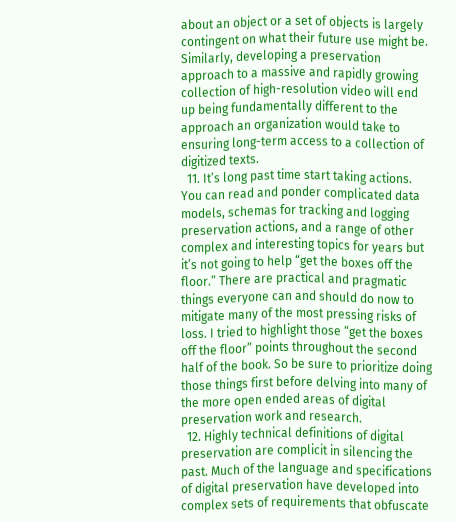about an object or a set of objects is largely contingent on what their future use might be. Similarly, developing a preservation approach to a massive and rapidly growing collection of high-resolution video will end up being fundamentally different to the approach an organization would take to ensuring long-term access to a collection of digitized texts.
  11. It’s long past time start taking actions. You can read and ponder complicated data models, schemas for tracking and logging preservation actions, and a range of other complex and interesting topics for years but it’s not going to help “get the boxes off the floor.” There are practical and pragmatic things everyone can and should do now to mitigate many of the most pressing risks of loss. I tried to highlight those “get the boxes off the floor” points throughout the second half of the book. So be sure to prioritize doing those things first before delving into many of the more open ended areas of digital preservation work and research.
  12. Highly technical definitions of digital preservation are complicit in silencing the past. Much of the language and specifications of digital preservation have developed into complex sets of requirements that obfuscate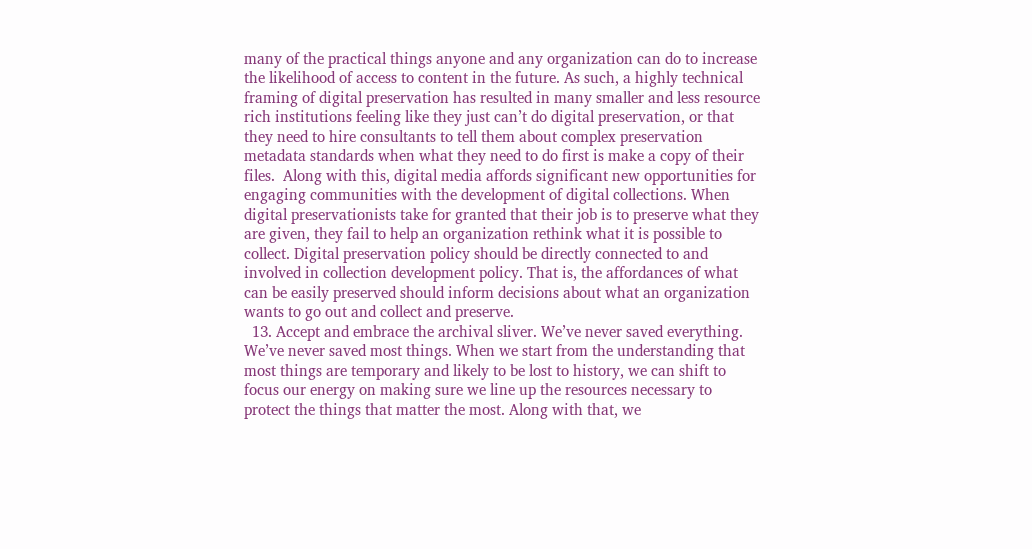many of the practical things anyone and any organization can do to increase the likelihood of access to content in the future. As such, a highly technical framing of digital preservation has resulted in many smaller and less resource rich institutions feeling like they just can’t do digital preservation, or that they need to hire consultants to tell them about complex preservation metadata standards when what they need to do first is make a copy of their files.  Along with this, digital media affords significant new opportunities for engaging communities with the development of digital collections. When digital preservationists take for granted that their job is to preserve what they are given, they fail to help an organization rethink what it is possible to collect. Digital preservation policy should be directly connected to and involved in collection development policy. That is, the affordances of what can be easily preserved should inform decisions about what an organization wants to go out and collect and preserve.
  13. Accept and embrace the archival sliver. We’ve never saved everything. We’ve never saved most things. When we start from the understanding that most things are temporary and likely to be lost to history, we can shift to focus our energy on making sure we line up the resources necessary to protect the things that matter the most. Along with that, we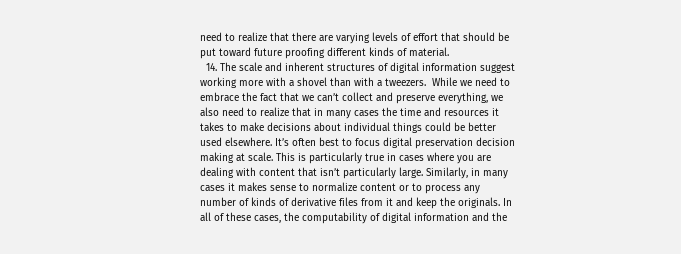need to realize that there are varying levels of effort that should be put toward future proofing different kinds of material.
  14. The scale and inherent structures of digital information suggest working more with a shovel than with a tweezers.  While we need to embrace the fact that we can’t collect and preserve everything, we also need to realize that in many cases the time and resources it takes to make decisions about individual things could be better used elsewhere. It’s often best to focus digital preservation decision making at scale. This is particularly true in cases where you are dealing with content that isn’t particularly large. Similarly, in many cases it makes sense to normalize content or to process any number of kinds of derivative files from it and keep the originals. In all of these cases, the computability of digital information and the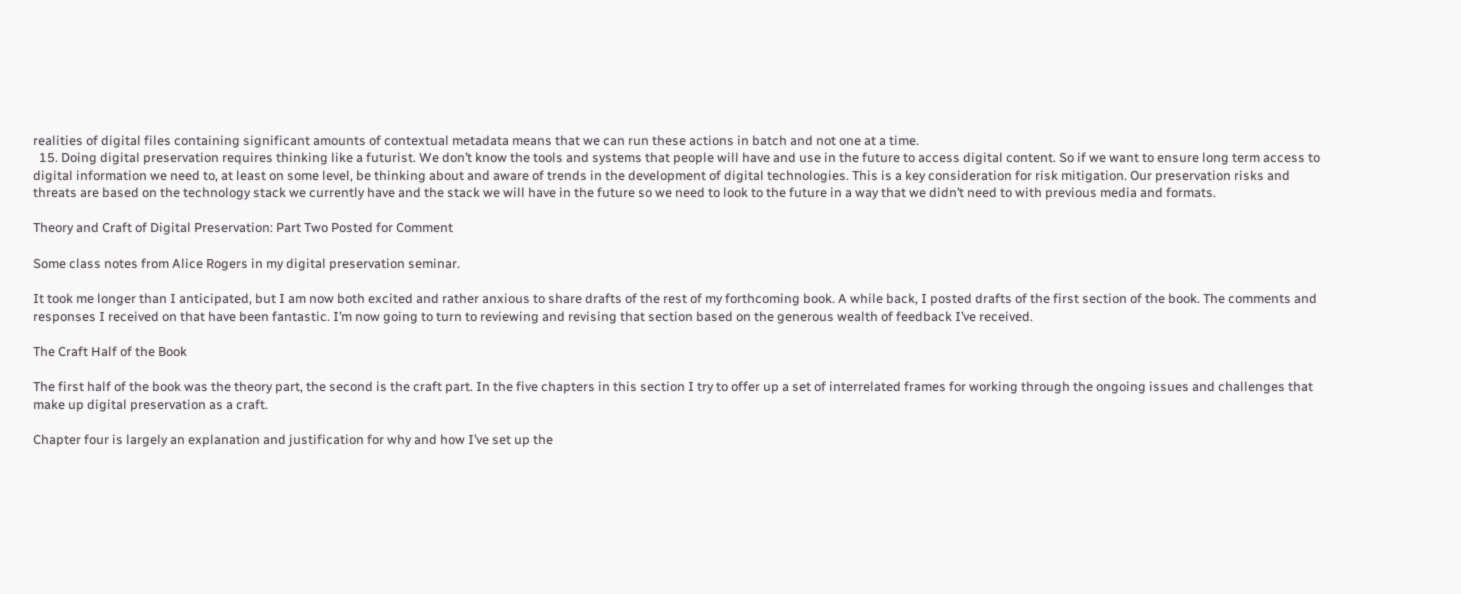realities of digital files containing significant amounts of contextual metadata means that we can run these actions in batch and not one at a time.
  15. Doing digital preservation requires thinking like a futurist. We don’t know the tools and systems that people will have and use in the future to access digital content. So if we want to ensure long term access to digital information we need to, at least on some level, be thinking about and aware of trends in the development of digital technologies. This is a key consideration for risk mitigation. Our preservation risks and threats are based on the technology stack we currently have and the stack we will have in the future so we need to look to the future in a way that we didn’t need to with previous media and formats.

Theory and Craft of Digital Preservation: Part Two Posted for Comment

Some class notes from Alice Rogers in my digital preservation seminar.

It took me longer than I anticipated, but I am now both excited and rather anxious to share drafts of the rest of my forthcoming book. A while back, I posted drafts of the first section of the book. The comments and responses I received on that have been fantastic. I’m now going to turn to reviewing and revising that section based on the generous wealth of feedback I’ve received.

The Craft Half of the Book

The first half of the book was the theory part, the second is the craft part. In the five chapters in this section I try to offer up a set of interrelated frames for working through the ongoing issues and challenges that make up digital preservation as a craft.

Chapter four is largely an explanation and justification for why and how I’ve set up the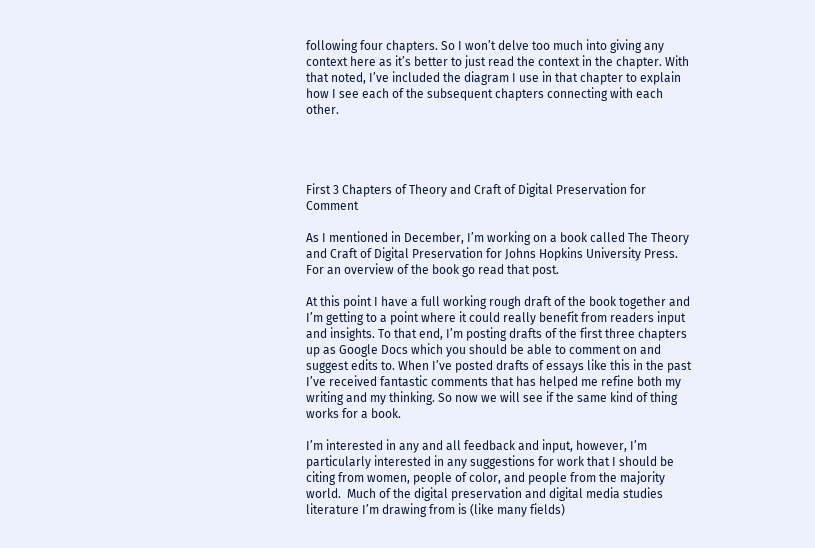following four chapters. So I won’t delve too much into giving any context here as it’s better to just read the context in the chapter. With that noted, I’ve included the diagram I use in that chapter to explain how I see each of the subsequent chapters connecting with each other.




First 3 Chapters of Theory and Craft of Digital Preservation for Comment

As I mentioned in December, I’m working on a book called The Theory and Craft of Digital Preservation for Johns Hopkins University Press. For an overview of the book go read that post.

At this point I have a full working rough draft of the book together and I’m getting to a point where it could really benefit from readers input and insights. To that end, I’m posting drafts of the first three chapters up as Google Docs which you should be able to comment on and suggest edits to. When I’ve posted drafts of essays like this in the past I’ve received fantastic comments that has helped me refine both my writing and my thinking. So now we will see if the same kind of thing works for a book.

I’m interested in any and all feedback and input, however, I’m particularly interested in any suggestions for work that I should be citing from women, people of color, and people from the majority world.  Much of the digital preservation and digital media studies literature I’m drawing from is (like many fields)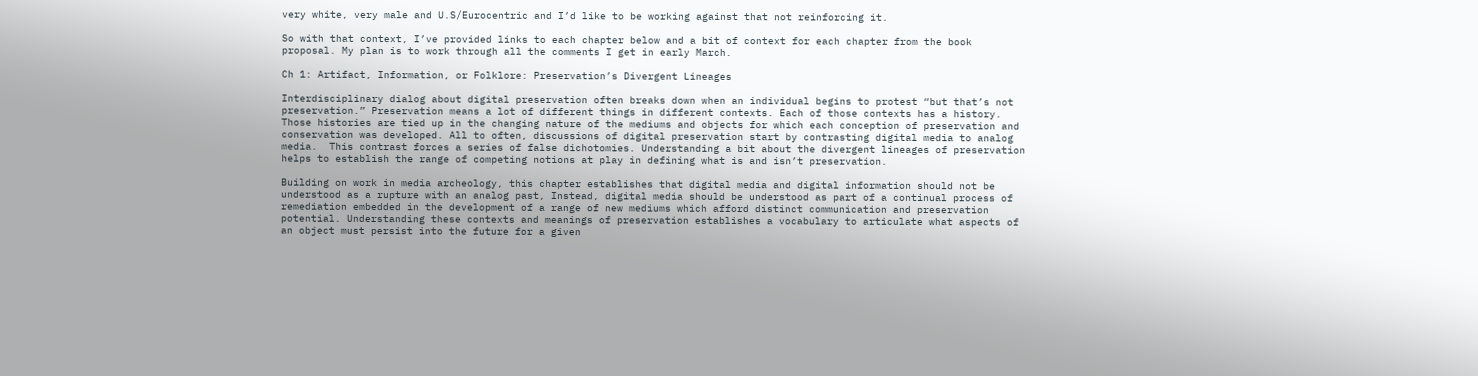very white, very male and U.S/Eurocentric and I’d like to be working against that not reinforcing it.

So with that context, I’ve provided links to each chapter below and a bit of context for each chapter from the book proposal. My plan is to work through all the comments I get in early March.

Ch 1: Artifact, Information, or Folklore: Preservation’s Divergent Lineages

Interdisciplinary dialog about digital preservation often breaks down when an individual begins to protest “but that’s not preservation.” Preservation means a lot of different things in different contexts. Each of those contexts has a history. Those histories are tied up in the changing nature of the mediums and objects for which each conception of preservation and conservation was developed. All to often, discussions of digital preservation start by contrasting digital media to analog media.  This contrast forces a series of false dichotomies. Understanding a bit about the divergent lineages of preservation helps to establish the range of competing notions at play in defining what is and isn’t preservation.

Building on work in media archeology, this chapter establishes that digital media and digital information should not be understood as a rupture with an analog past, Instead, digital media should be understood as part of a continual process of remediation embedded in the development of a range of new mediums which afford distinct communication and preservation potential. Understanding these contexts and meanings of preservation establishes a vocabulary to articulate what aspects of an object must persist into the future for a given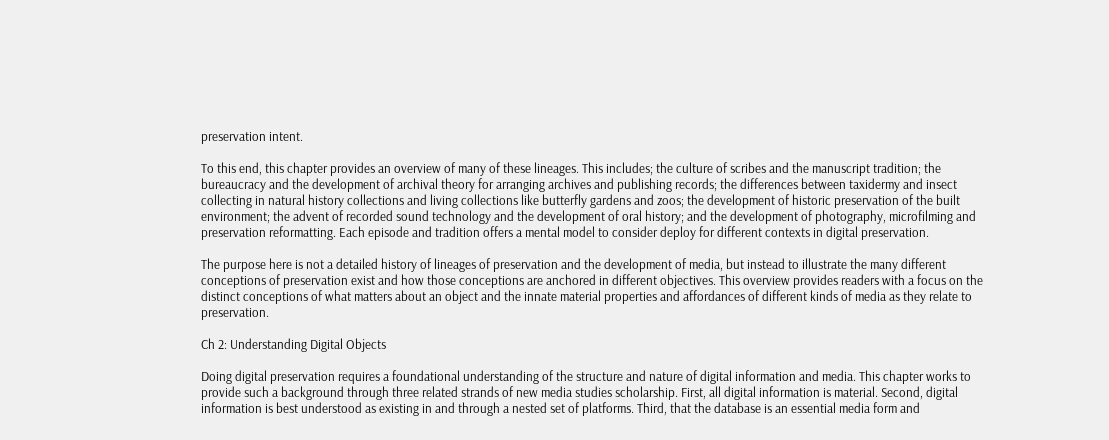preservation intent.

To this end, this chapter provides an overview of many of these lineages. This includes; the culture of scribes and the manuscript tradition; the bureaucracy and the development of archival theory for arranging archives and publishing records; the differences between taxidermy and insect collecting in natural history collections and living collections like butterfly gardens and zoos; the development of historic preservation of the built environment; the advent of recorded sound technology and the development of oral history; and the development of photography, microfilming and preservation reformatting. Each episode and tradition offers a mental model to consider deploy for different contexts in digital preservation.

The purpose here is not a detailed history of lineages of preservation and the development of media, but instead to illustrate the many different conceptions of preservation exist and how those conceptions are anchored in different objectives. This overview provides readers with a focus on the distinct conceptions of what matters about an object and the innate material properties and affordances of different kinds of media as they relate to preservation.

Ch 2: Understanding Digital Objects

Doing digital preservation requires a foundational understanding of the structure and nature of digital information and media. This chapter works to provide such a background through three related strands of new media studies scholarship. First, all digital information is material. Second, digital information is best understood as existing in and through a nested set of platforms. Third, that the database is an essential media form and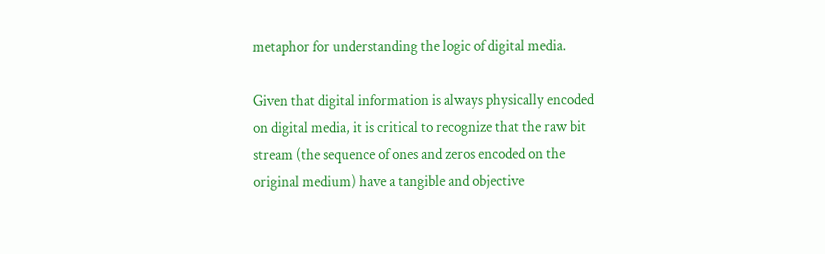metaphor for understanding the logic of digital media.

Given that digital information is always physically encoded on digital media, it is critical to recognize that the raw bit stream (the sequence of ones and zeros encoded on the original medium) have a tangible and objective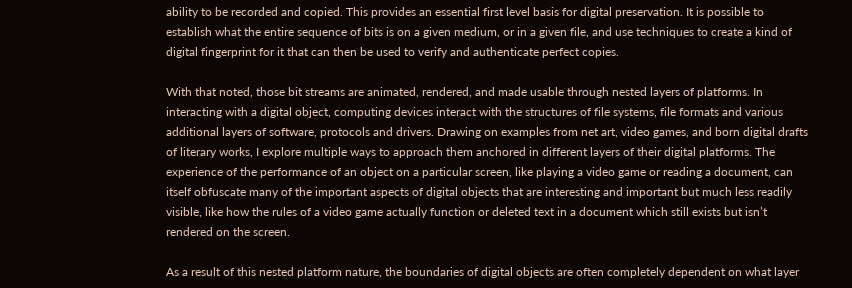ability to be recorded and copied. This provides an essential first level basis for digital preservation. It is possible to establish what the entire sequence of bits is on a given medium, or in a given file, and use techniques to create a kind of digital fingerprint for it that can then be used to verify and authenticate perfect copies.

With that noted, those bit streams are animated, rendered, and made usable through nested layers of platforms. In interacting with a digital object, computing devices interact with the structures of file systems, file formats and various additional layers of software, protocols and drivers. Drawing on examples from net art, video games, and born digital drafts of literary works, I explore multiple ways to approach them anchored in different layers of their digital platforms. The experience of the performance of an object on a particular screen, like playing a video game or reading a document, can itself obfuscate many of the important aspects of digital objects that are interesting and important but much less readily visible, like how the rules of a video game actually function or deleted text in a document which still exists but isn’t rendered on the screen.

As a result of this nested platform nature, the boundaries of digital objects are often completely dependent on what layer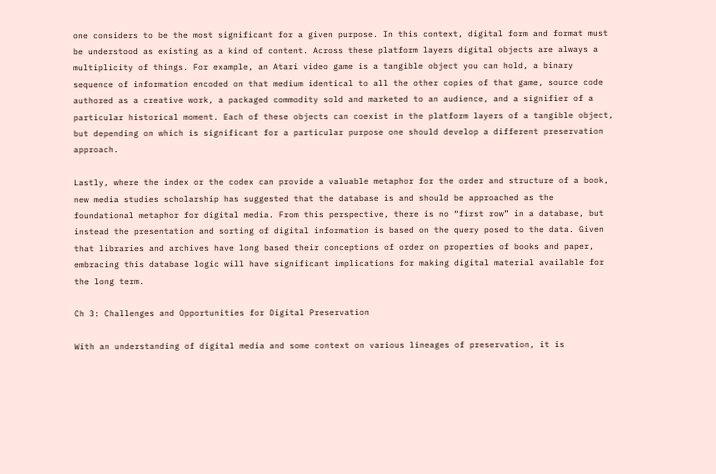one considers to be the most significant for a given purpose. In this context, digital form and format must be understood as existing as a kind of content. Across these platform layers digital objects are always a multiplicity of things. For example, an Atari video game is a tangible object you can hold, a binary sequence of information encoded on that medium identical to all the other copies of that game, source code authored as a creative work, a packaged commodity sold and marketed to an audience, and a signifier of a particular historical moment. Each of these objects can coexist in the platform layers of a tangible object, but depending on which is significant for a particular purpose one should develop a different preservation approach.

Lastly, where the index or the codex can provide a valuable metaphor for the order and structure of a book, new media studies scholarship has suggested that the database is and should be approached as the foundational metaphor for digital media. From this perspective, there is no “first row” in a database, but instead the presentation and sorting of digital information is based on the query posed to the data. Given that libraries and archives have long based their conceptions of order on properties of books and paper, embracing this database logic will have significant implications for making digital material available for the long term.

Ch 3: Challenges and Opportunities for Digital Preservation

With an understanding of digital media and some context on various lineages of preservation, it is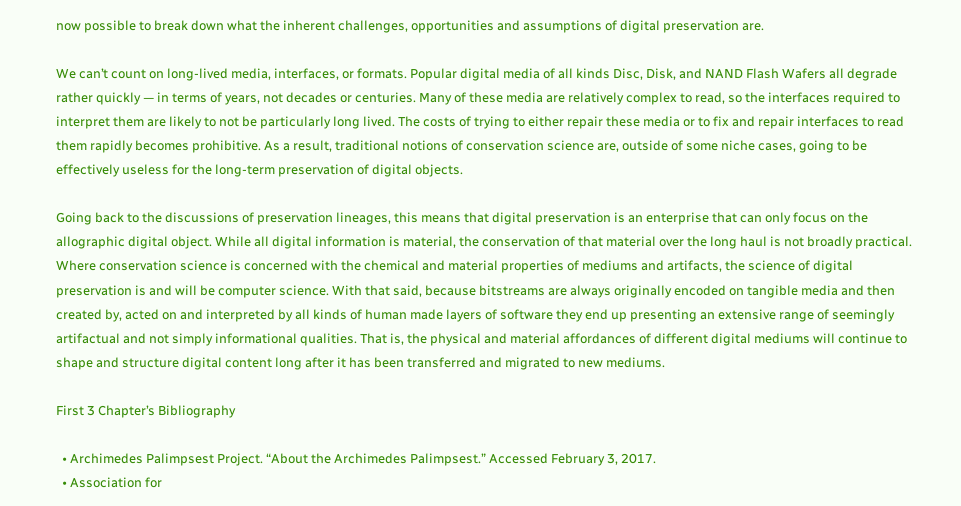now possible to break down what the inherent challenges, opportunities and assumptions of digital preservation are.

We can’t count on long-lived media, interfaces, or formats. Popular digital media of all kinds Disc, Disk, and NAND Flash Wafers all degrade rather quickly — in terms of years, not decades or centuries. Many of these media are relatively complex to read, so the interfaces required to interpret them are likely to not be particularly long lived. The costs of trying to either repair these media or to fix and repair interfaces to read them rapidly becomes prohibitive. As a result, traditional notions of conservation science are, outside of some niche cases, going to be effectively useless for the long-term preservation of digital objects.

Going back to the discussions of preservation lineages, this means that digital preservation is an enterprise that can only focus on the allographic digital object. While all digital information is material, the conservation of that material over the long haul is not broadly practical. Where conservation science is concerned with the chemical and material properties of mediums and artifacts, the science of digital preservation is and will be computer science. With that said, because bitstreams are always originally encoded on tangible media and then created by, acted on and interpreted by all kinds of human made layers of software they end up presenting an extensive range of seemingly artifactual and not simply informational qualities. That is, the physical and material affordances of different digital mediums will continue to shape and structure digital content long after it has been transferred and migrated to new mediums.

First 3 Chapter’s Bibliography

  • Archimedes Palimpsest Project. “About the Archimedes Palimpsest.” Accessed February 3, 2017.
  • Association for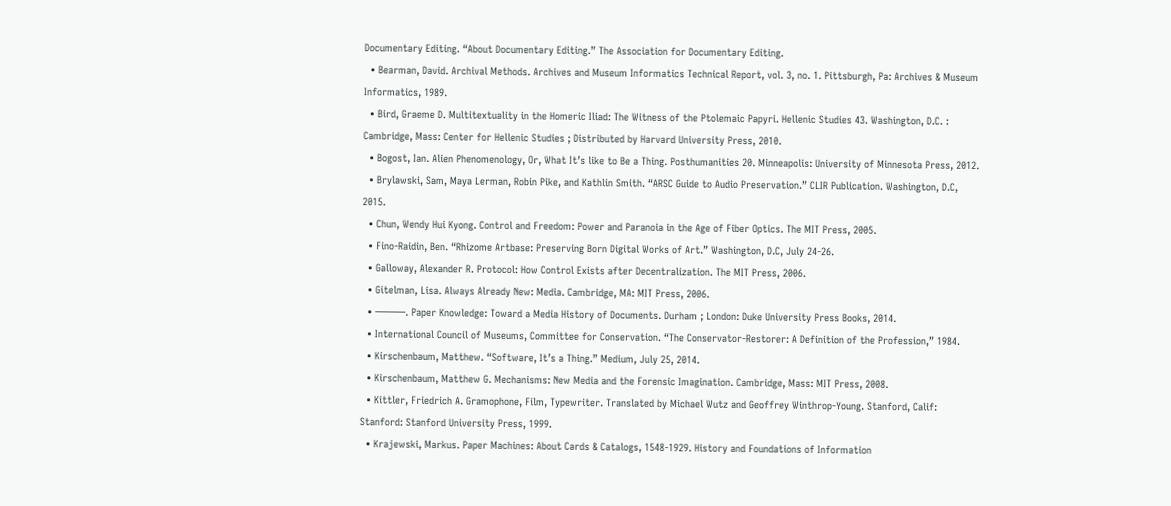Documentary Editing. “About Documentary Editing.” The Association for Documentary Editing.
  • Bearman, David. Archival Methods. Archives and Museum Informatics Technical Report, vol. 3, no. 1. Pittsburgh, Pa: Archives & Museum Informatics, 1989.
  • Bird, Graeme D. Multitextuality in the Homeric Iliad: The Witness of the Ptolemaic Papyri. Hellenic Studies 43. Washington, D.C. : Cambridge, Mass: Center for Hellenic Studies ; Distributed by Harvard University Press, 2010.
  • Bogost, Ian. Alien Phenomenology, Or, What It’s like to Be a Thing. Posthumanities 20. Minneapolis: University of Minnesota Press, 2012.
  • Brylawski, Sam, Maya Lerman, Robin Pike, and Kathlin Smith. “ARSC Guide to Audio Preservation.” CLIR Publication. Washington, D.C, 2015.
  • Chun, Wendy Hui Kyong. Control and Freedom: Power and Paranoia in the Age of Fiber Optics. The MIT Press, 2005.
  • Fino-Raidin, Ben. “Rhizome Artbase: Preserving Born Digital Works of Art.” Washington, D.C, July 24-26.
  • Galloway, Alexander R. Protocol: How Control Exists after Decentralization. The MIT Press, 2006.
  • Gitelman, Lisa. Always Already New: Media. Cambridge, MA: MIT Press, 2006.
  • ———. Paper Knowledge: Toward a Media History of Documents. Durham ; London: Duke University Press Books, 2014.
  • International Council of Museums, Committee for Conservation. “The Conservator-Restorer: A Definition of the Profession,” 1984.
  • Kirschenbaum, Matthew. “Software, It’s a Thing.” Medium, July 25, 2014.
  • Kirschenbaum, Matthew G. Mechanisms: New Media and the Forensic Imagination. Cambridge, Mass: MIT Press, 2008.
  • Kittler, Friedrich A. Gramophone, Film, Typewriter. Translated by Michael Wutz and Geoffrey Winthrop-Young. Stanford, Calif: Stanford: Stanford University Press, 1999.
  • Krajewski, Markus. Paper Machines: About Cards & Catalogs, 1548-1929. History and Foundations of Information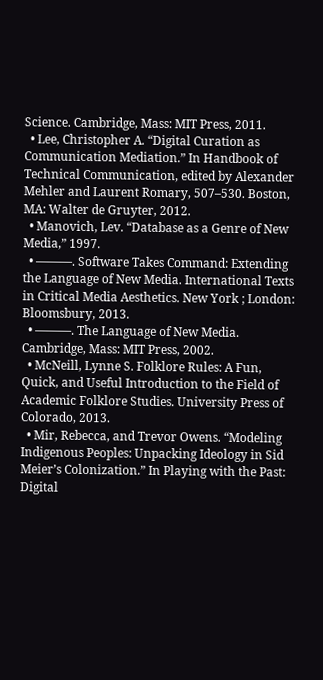Science. Cambridge, Mass: MIT Press, 2011.
  • Lee, Christopher A. “Digital Curation as Communication Mediation.” In Handbook of Technical Communication, edited by Alexander Mehler and Laurent Romary, 507–530. Boston, MA: Walter de Gruyter, 2012.
  • Manovich, Lev. “Database as a Genre of New Media,” 1997.
  • ———. Software Takes Command: Extending the Language of New Media. International Texts in Critical Media Aesthetics. New York ; London: Bloomsbury, 2013.
  • ———. The Language of New Media. Cambridge, Mass: MIT Press, 2002.
  • McNeill, Lynne S. Folklore Rules: A Fun, Quick, and Useful Introduction to the Field of Academic Folklore Studies. University Press of Colorado, 2013.
  • Mir, Rebecca, and Trevor Owens. “Modeling Indigenous Peoples: Unpacking Ideology in Sid Meier’s Colonization.” In Playing with the Past: Digital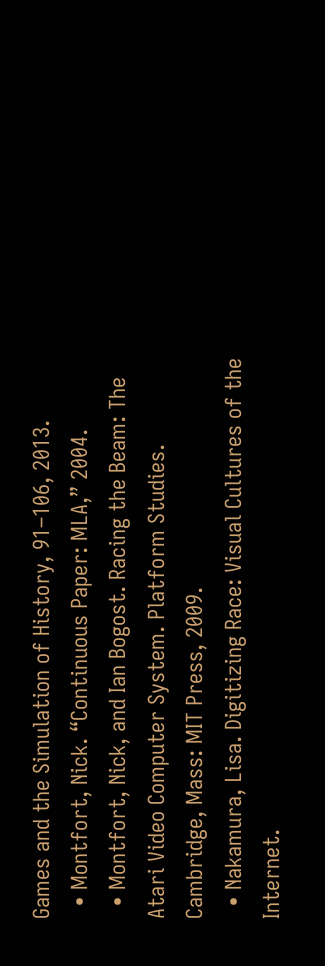Games and the Simulation of History, 91–106, 2013.
  • Montfort, Nick. “Continuous Paper: MLA,” 2004.
  • Montfort, Nick, and Ian Bogost. Racing the Beam: The Atari Video Computer System. Platform Studies. Cambridge, Mass: MIT Press, 2009.
  • Nakamura, Lisa. Digitizing Race: Visual Cultures of the Internet.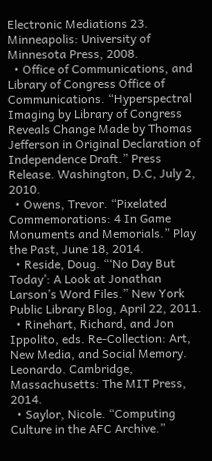Electronic Mediations 23. Minneapolis: University of Minnesota Press, 2008.
  • Office of Communications, and Library of Congress Office of Communications. “Hyperspectral Imaging by Library of Congress Reveals Change Made by Thomas Jefferson in Original Declaration of Independence Draft.” Press Release. Washington, D.C, July 2, 2010.
  • Owens, Trevor. “Pixelated Commemorations: 4 In Game Monuments and Memorials.” Play the Past, June 18, 2014.
  • Reside, Doug. “‘No Day But Today’: A Look at Jonathan Larson’s Word Files.” New York Public Library Blog, April 22, 2011.
  • Rinehart, Richard, and Jon Ippolito, eds. Re-Collection: Art, New Media, and Social Memory. Leonardo. Cambridge, Massachusetts: The MIT Press, 2014.
  • Saylor, Nicole. “Computing Culture in the AFC Archive.”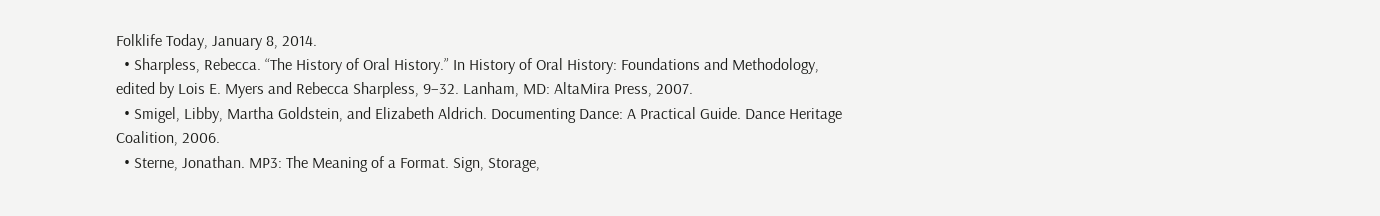Folklife Today, January 8, 2014.
  • Sharpless, Rebecca. “The History of Oral History.” In History of Oral History: Foundations and Methodology, edited by Lois E. Myers and Rebecca Sharpless, 9–32. Lanham, MD: AltaMira Press, 2007.
  • Smigel, Libby, Martha Goldstein, and Elizabeth Aldrich. Documenting Dance: A Practical Guide. Dance Heritage Coalition, 2006.
  • Sterne, Jonathan. MP3: The Meaning of a Format. Sign, Storage,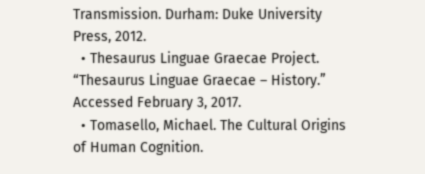Transmission. Durham: Duke University Press, 2012.
  • Thesaurus Linguae Graecae Project. “Thesaurus Linguae Graecae – History.” Accessed February 3, 2017.
  • Tomasello, Michael. The Cultural Origins of Human Cognition.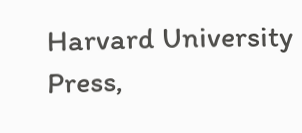Harvard University Press,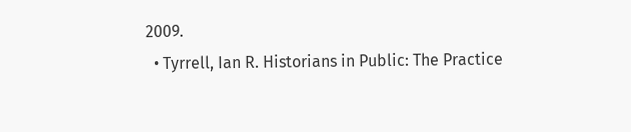2009.
  • Tyrrell, Ian R. Historians in Public: The Practice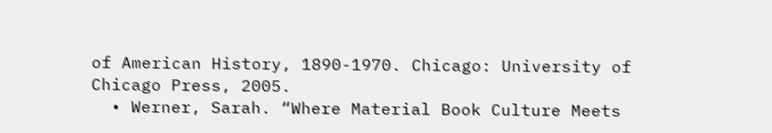of American History, 1890-1970. Chicago: University of Chicago Press, 2005.
  • Werner, Sarah. “Where Material Book Culture Meets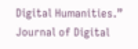Digital Humanities.” Journal of Digital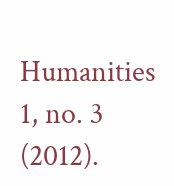Humanities 1, no. 3 (2012).